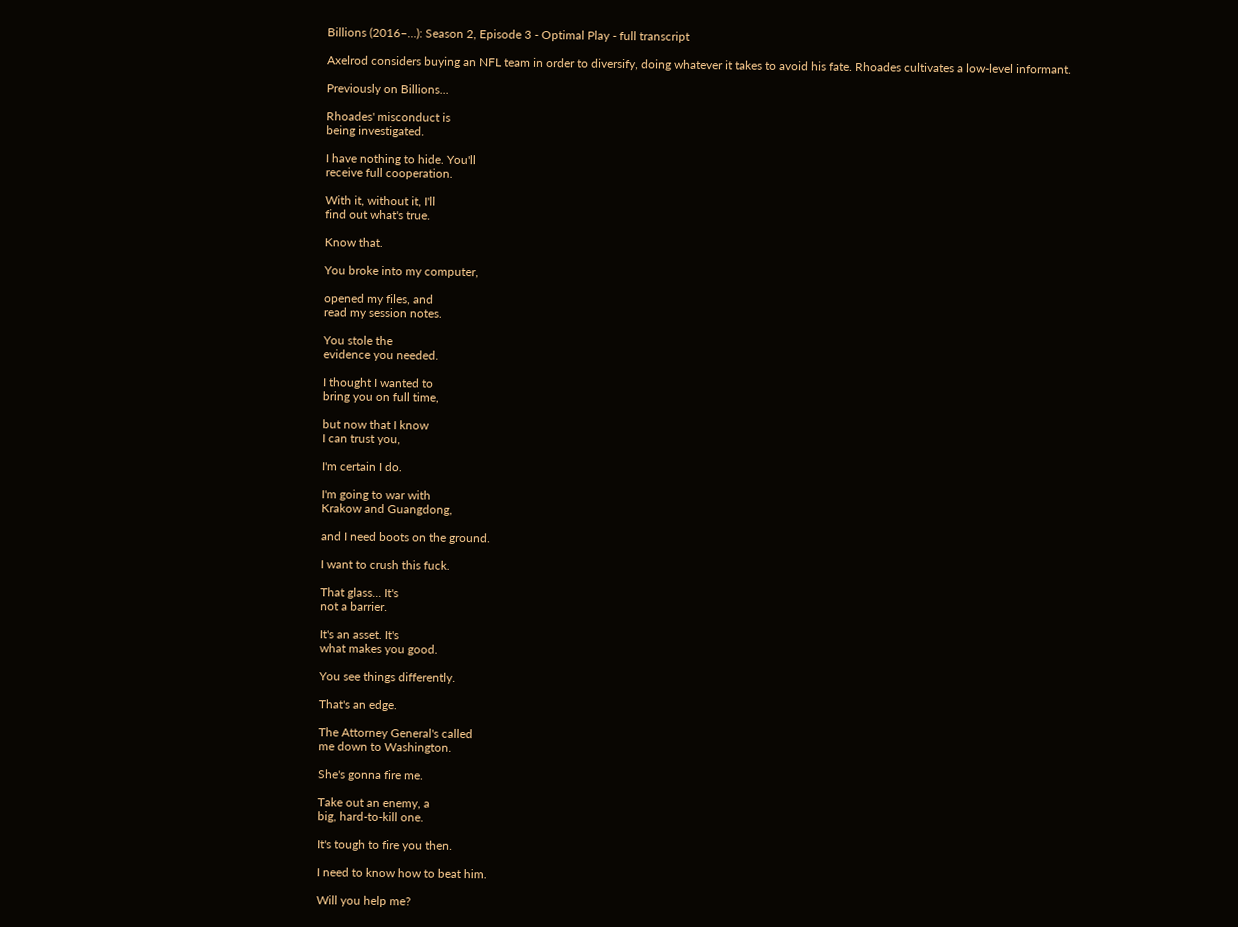Billions (2016–…): Season 2, Episode 3 - Optimal Play - full transcript

Axelrod considers buying an NFL team in order to diversify, doing whatever it takes to avoid his fate. Rhoades cultivates a low-level informant.

Previously on Billions...

Rhoades' misconduct is
being investigated.

I have nothing to hide. You'll
receive full cooperation.

With it, without it, I'll
find out what's true.

Know that.

You broke into my computer,

opened my files, and
read my session notes.

You stole the
evidence you needed.

I thought I wanted to
bring you on full time,

but now that I know
I can trust you,

I'm certain I do.

I'm going to war with
Krakow and Guangdong,

and I need boots on the ground.

I want to crush this fuck.

That glass... It's
not a barrier.

It's an asset. It's
what makes you good.

You see things differently.

That's an edge.

The Attorney General's called
me down to Washington.

She's gonna fire me.

Take out an enemy, a
big, hard-to-kill one.

It's tough to fire you then.

I need to know how to beat him.

Will you help me?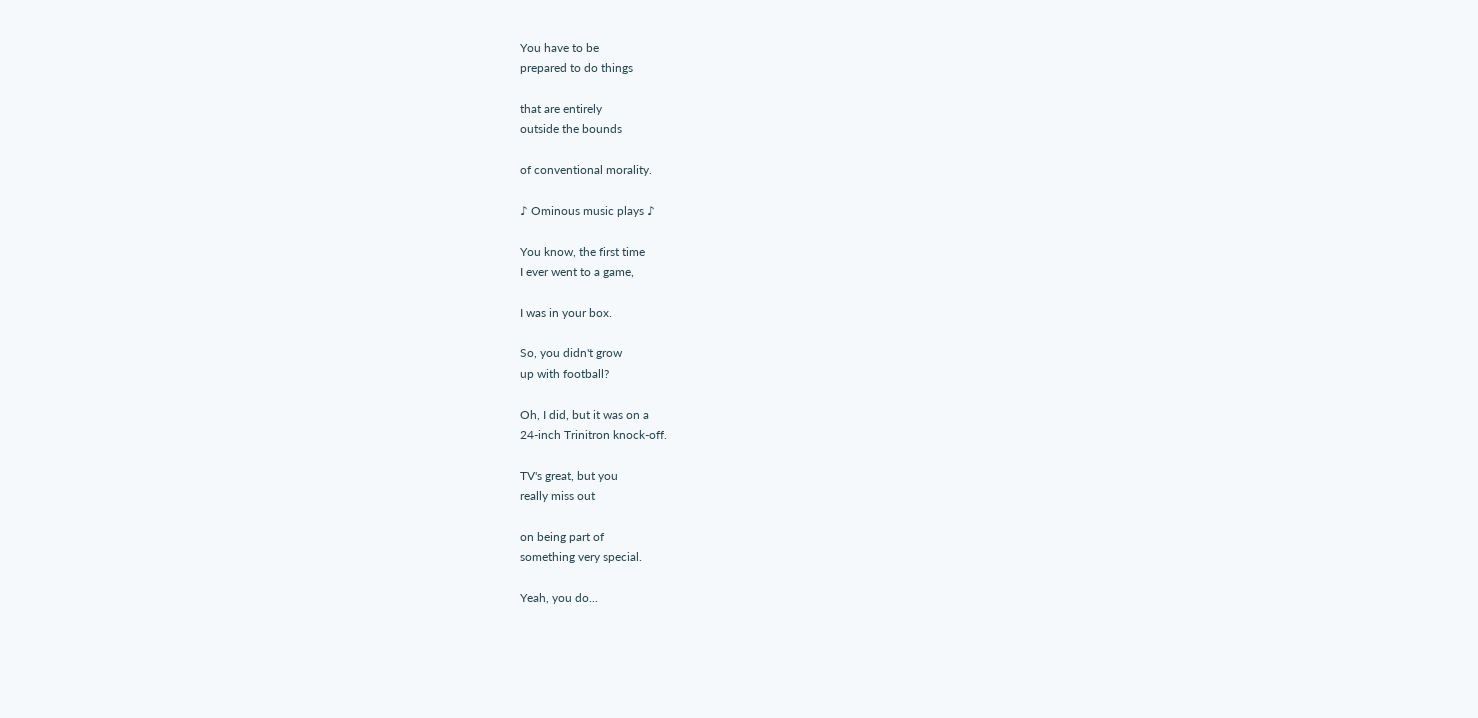You have to be
prepared to do things

that are entirely
outside the bounds

of conventional morality.

♪ Ominous music plays ♪

You know, the first time
I ever went to a game,

I was in your box.

So, you didn't grow
up with football?

Oh, I did, but it was on a
24-inch Trinitron knock-off.

TV's great, but you
really miss out

on being part of
something very special.

Yeah, you do...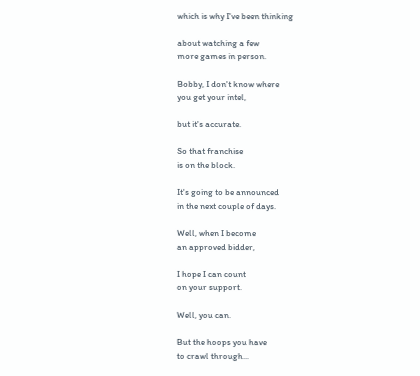which is why I've been thinking

about watching a few
more games in person.

Bobby, I don't know where
you get your intel,

but it's accurate.

So that franchise
is on the block.

It's going to be announced
in the next couple of days.

Well, when I become
an approved bidder,

I hope I can count
on your support.

Well, you can.

But the hoops you have
to crawl through...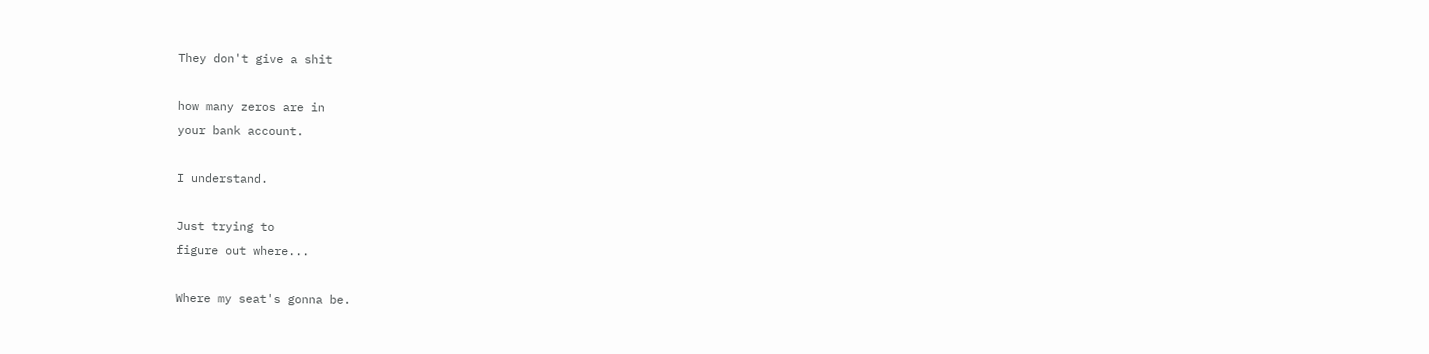They don't give a shit

how many zeros are in
your bank account.

I understand.

Just trying to
figure out where...

Where my seat's gonna be.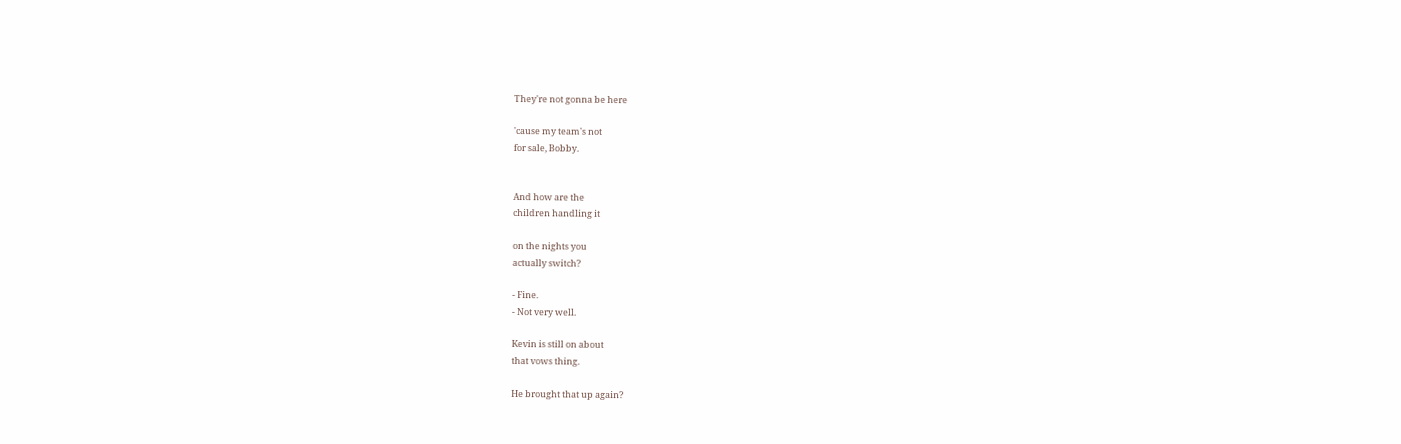They're not gonna be here

'cause my team's not
for sale, Bobby.


And how are the
children handling it

on the nights you
actually switch?

- Fine.
- Not very well.

Kevin is still on about
that vows thing.

He brought that up again?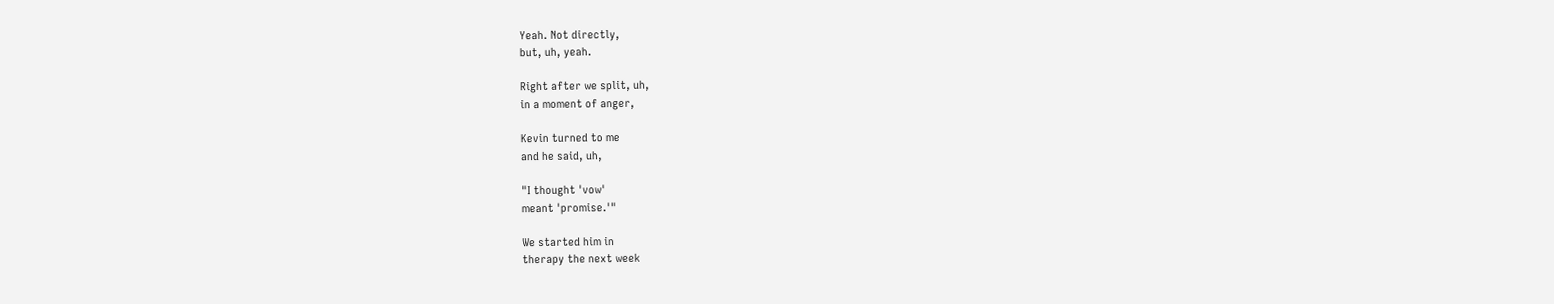Yeah. Not directly,
but, uh, yeah.

Right after we split, uh,
in a moment of anger,

Kevin turned to me
and he said, uh,

"I thought 'vow'
meant 'promise.'"

We started him in
therapy the next week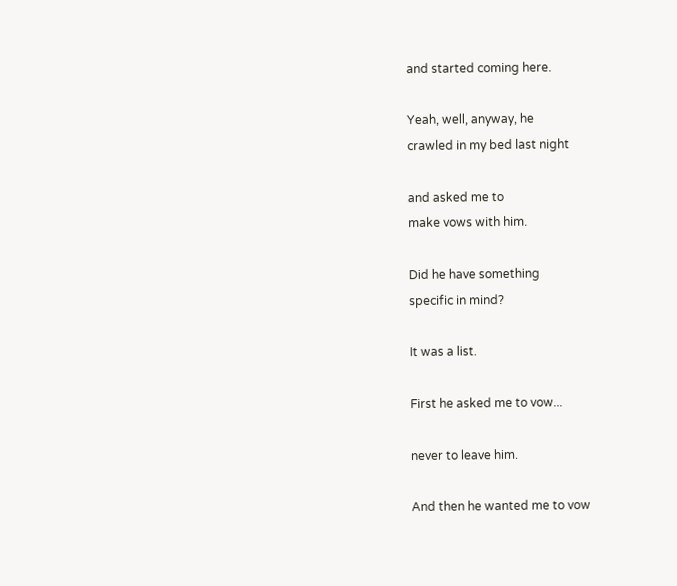and started coming here.

Yeah, well, anyway, he
crawled in my bed last night

and asked me to
make vows with him.

Did he have something
specific in mind?

It was a list.

First he asked me to vow...

never to leave him.

And then he wanted me to vow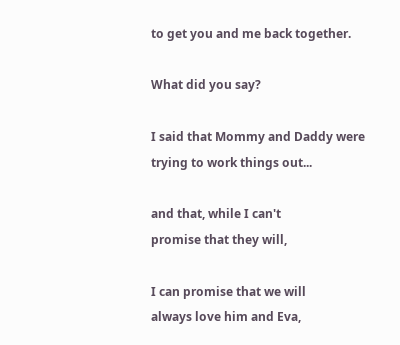to get you and me back together.

What did you say?

I said that Mommy and Daddy were
trying to work things out...

and that, while I can't
promise that they will,

I can promise that we will
always love him and Eva,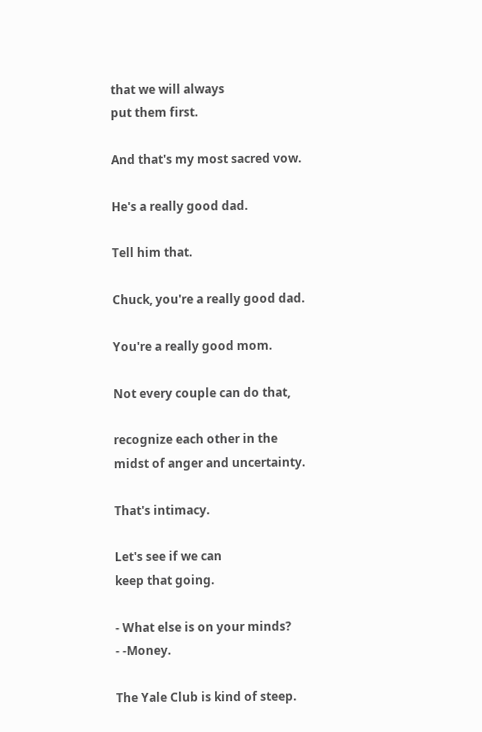that we will always
put them first.

And that's my most sacred vow.

He's a really good dad.

Tell him that.

Chuck, you're a really good dad.

You're a really good mom.

Not every couple can do that,

recognize each other in the
midst of anger and uncertainty.

That's intimacy.

Let's see if we can
keep that going.

- What else is on your minds?
- -Money.

The Yale Club is kind of steep.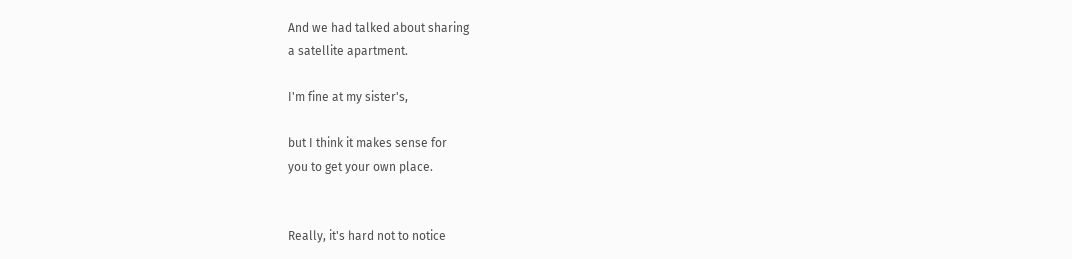And we had talked about sharing
a satellite apartment.

I'm fine at my sister's,

but I think it makes sense for
you to get your own place.


Really, it's hard not to notice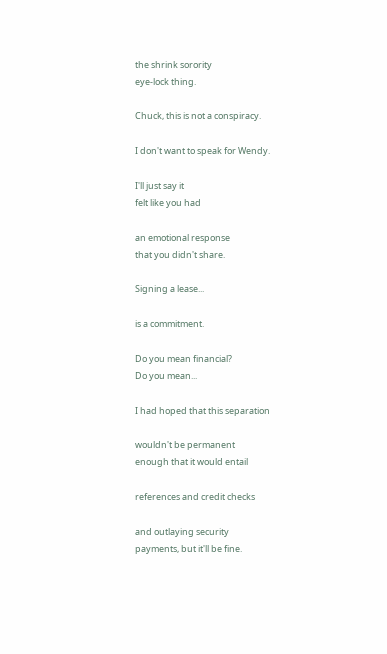the shrink sorority
eye-lock thing.

Chuck, this is not a conspiracy.

I don't want to speak for Wendy.

I'll just say it
felt like you had

an emotional response
that you didn't share.

Signing a lease...

is a commitment.

Do you mean financial?
Do you mean...

I had hoped that this separation

wouldn't be permanent
enough that it would entail

references and credit checks

and outlaying security
payments, but it'll be fine.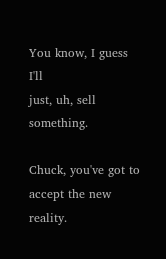You know, I guess I'll
just, uh, sell something.

Chuck, you've got to
accept the new reality.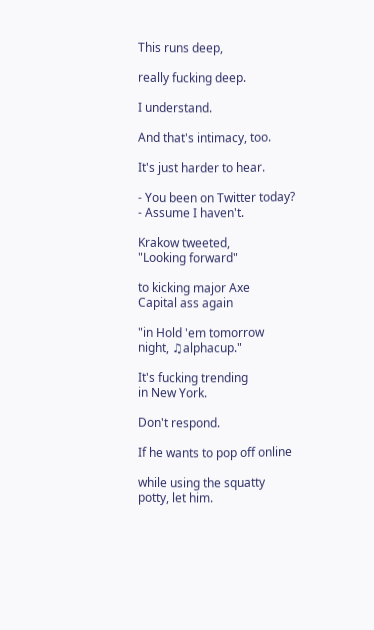This runs deep,

really fucking deep.

I understand.

And that's intimacy, too.

It's just harder to hear.

- You been on Twitter today?
- Assume I haven't.

Krakow tweeted,
"Looking forward"

to kicking major Axe
Capital ass again

"in Hold 'em tomorrow
night, ♫alphacup."

It's fucking trending
in New York.

Don't respond.

If he wants to pop off online

while using the squatty
potty, let him.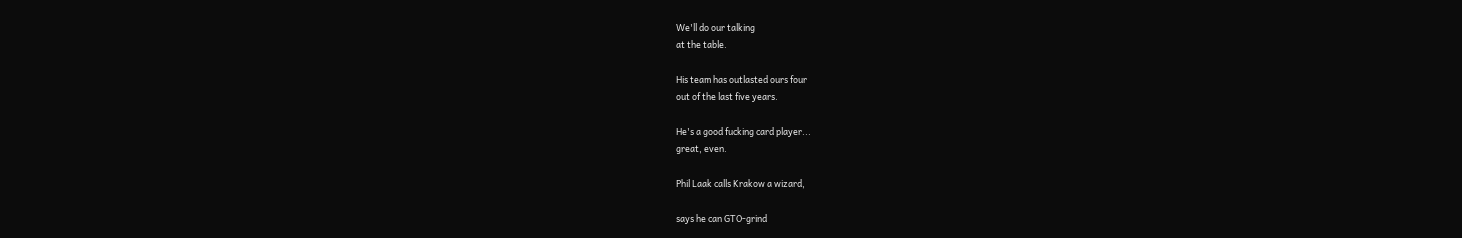We'll do our talking
at the table.

His team has outlasted ours four
out of the last five years.

He's a good fucking card player...
great, even.

Phil Laak calls Krakow a wizard,

says he can GTO-grind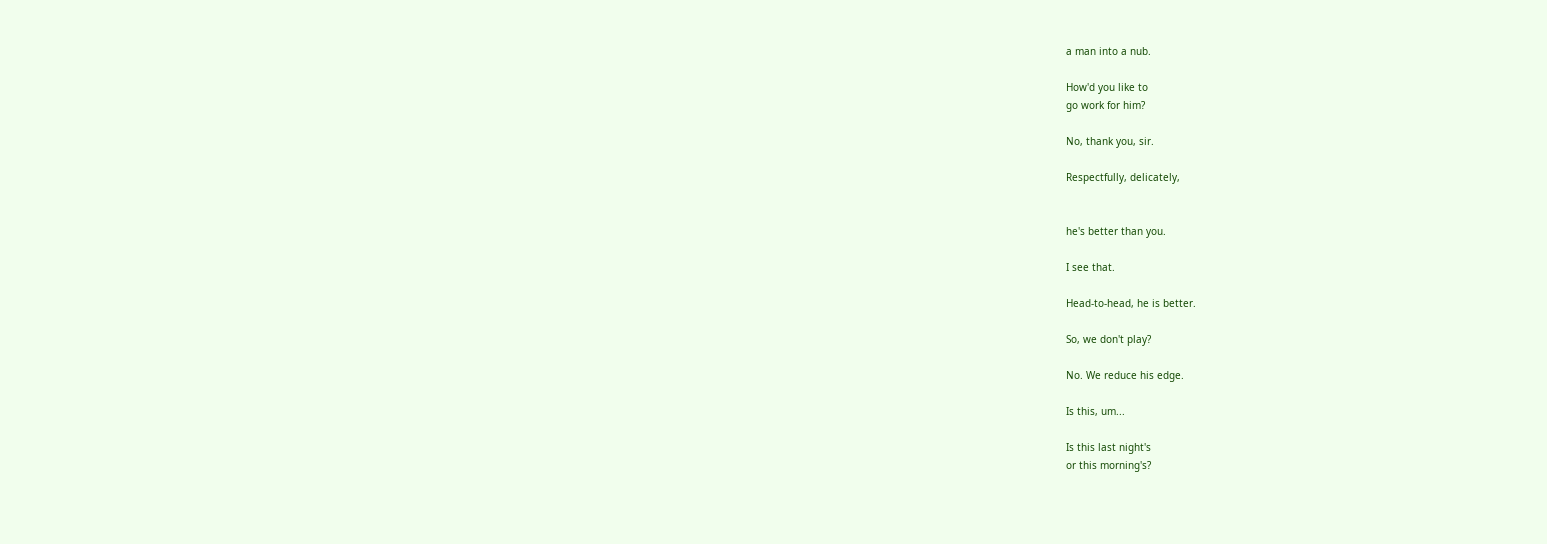a man into a nub.

How'd you like to
go work for him?

No, thank you, sir.

Respectfully, delicately,


he's better than you.

I see that.

Head-to-head, he is better.

So, we don't play?

No. We reduce his edge.

Is this, um...

Is this last night's
or this morning's?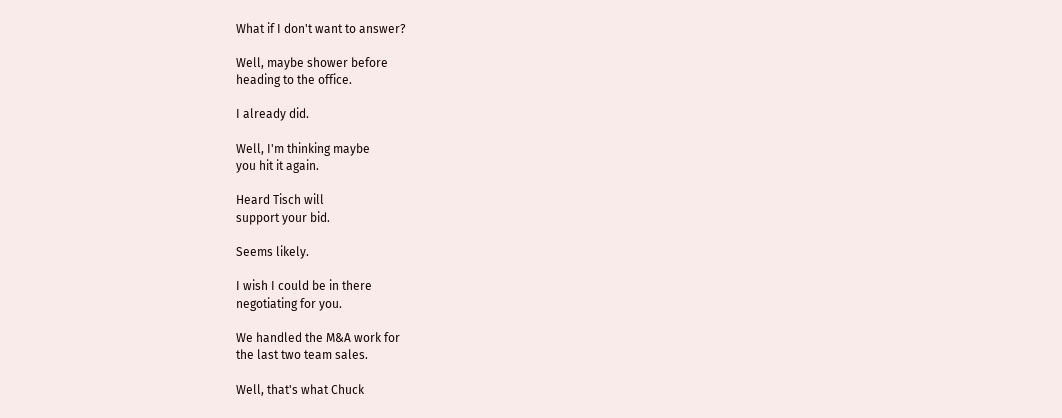What if I don't want to answer?

Well, maybe shower before
heading to the office.

I already did.

Well, I'm thinking maybe
you hit it again.

Heard Tisch will
support your bid.

Seems likely.

I wish I could be in there
negotiating for you.

We handled the M&A work for
the last two team sales.

Well, that's what Chuck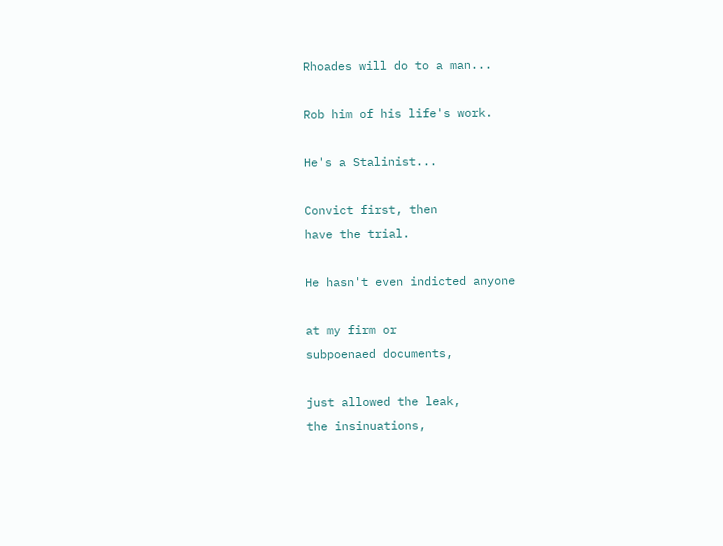Rhoades will do to a man...

Rob him of his life's work.

He's a Stalinist...

Convict first, then
have the trial.

He hasn't even indicted anyone

at my firm or
subpoenaed documents,

just allowed the leak,
the insinuations,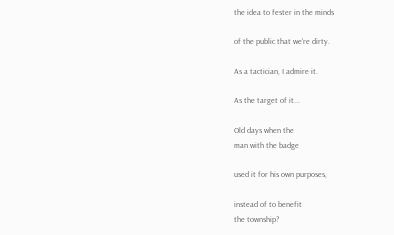the idea to fester in the minds

of the public that we're dirty.

As a tactician, I admire it.

As the target of it...

Old days when the
man with the badge

used it for his own purposes,

instead of to benefit
the township?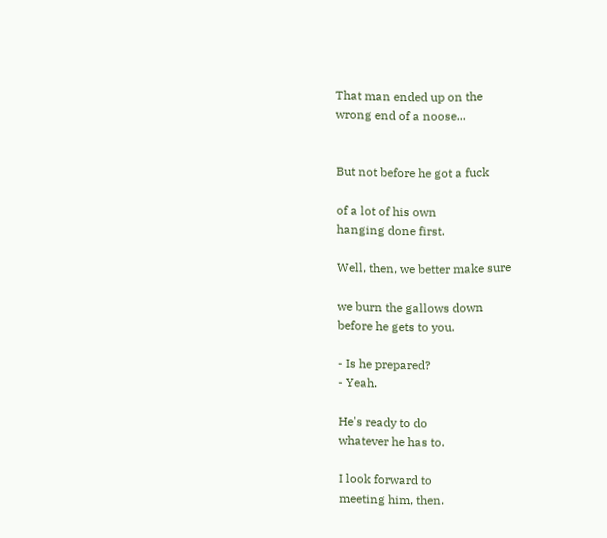That man ended up on the
wrong end of a noose...


But not before he got a fuck

of a lot of his own
hanging done first.

Well, then, we better make sure

we burn the gallows down
before he gets to you.

- Is he prepared?
- Yeah.

He's ready to do
whatever he has to.

I look forward to
meeting him, then.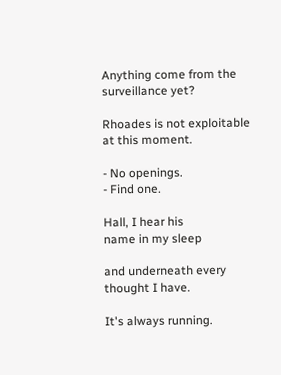Anything come from the
surveillance yet?

Rhoades is not exploitable
at this moment.

- No openings.
- Find one.

Hall, I hear his
name in my sleep

and underneath every
thought I have.

It's always running.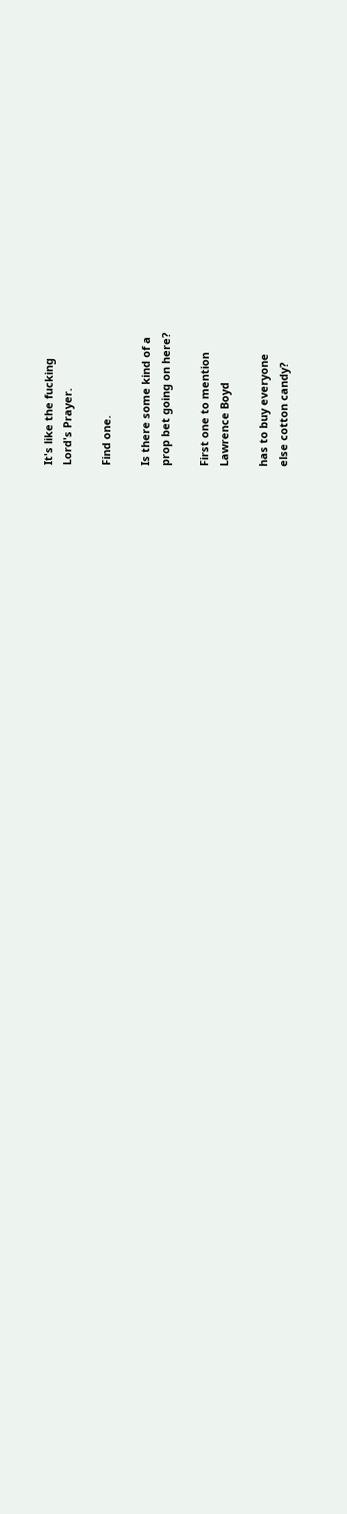It's like the fucking
Lord's Prayer.

Find one.

Is there some kind of a
prop bet going on here?

First one to mention
Lawrence Boyd

has to buy everyone
else cotton candy?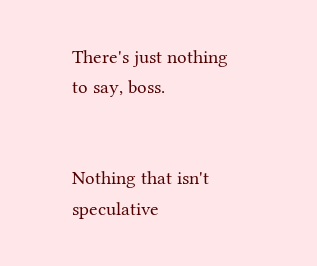There's just nothing
to say, boss.


Nothing that isn't
speculative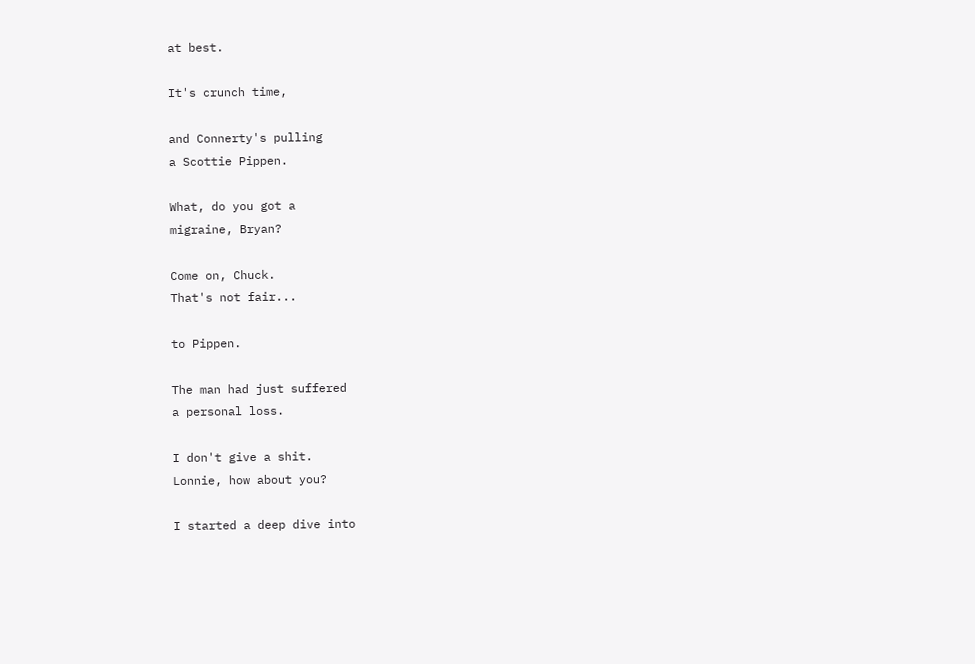at best.

It's crunch time,

and Connerty's pulling
a Scottie Pippen.

What, do you got a
migraine, Bryan?

Come on, Chuck.
That's not fair...

to Pippen.

The man had just suffered
a personal loss.

I don't give a shit.
Lonnie, how about you?

I started a deep dive into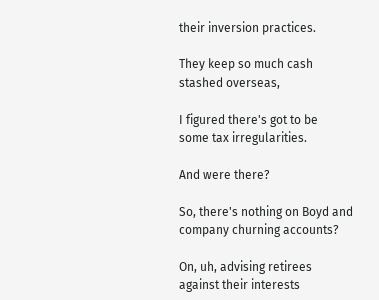their inversion practices.

They keep so much cash
stashed overseas,

I figured there's got to be
some tax irregularities.

And were there?

So, there's nothing on Boyd and
company churning accounts?

On, uh, advising retirees
against their interests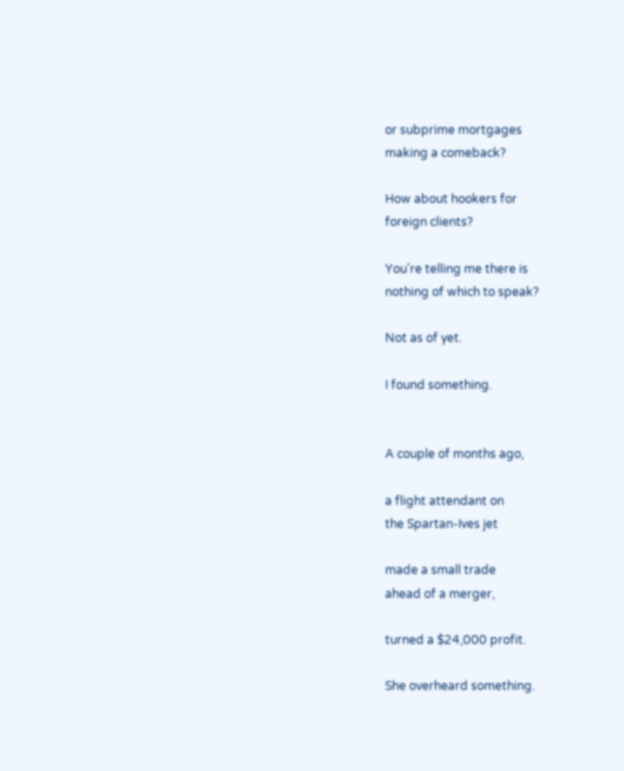or subprime mortgages
making a comeback?

How about hookers for
foreign clients?

You're telling me there is
nothing of which to speak?

Not as of yet.

I found something.


A couple of months ago,

a flight attendant on
the Spartan-Ives jet

made a small trade
ahead of a merger,

turned a $24,000 profit.

She overheard something.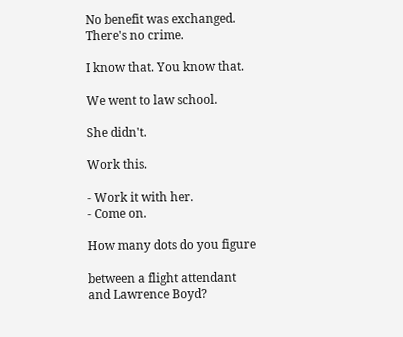No benefit was exchanged.
There's no crime.

I know that. You know that.

We went to law school.

She didn't.

Work this.

- Work it with her.
- Come on.

How many dots do you figure

between a flight attendant
and Lawrence Boyd?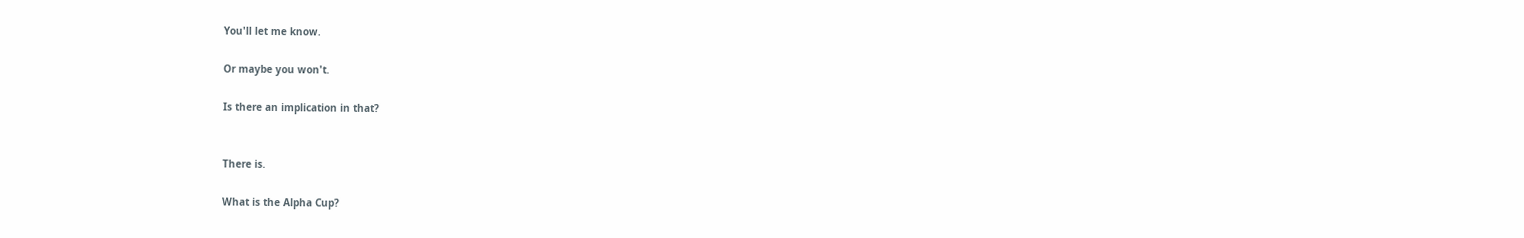You'll let me know.

Or maybe you won't.

Is there an implication in that?


There is.

What is the Alpha Cup?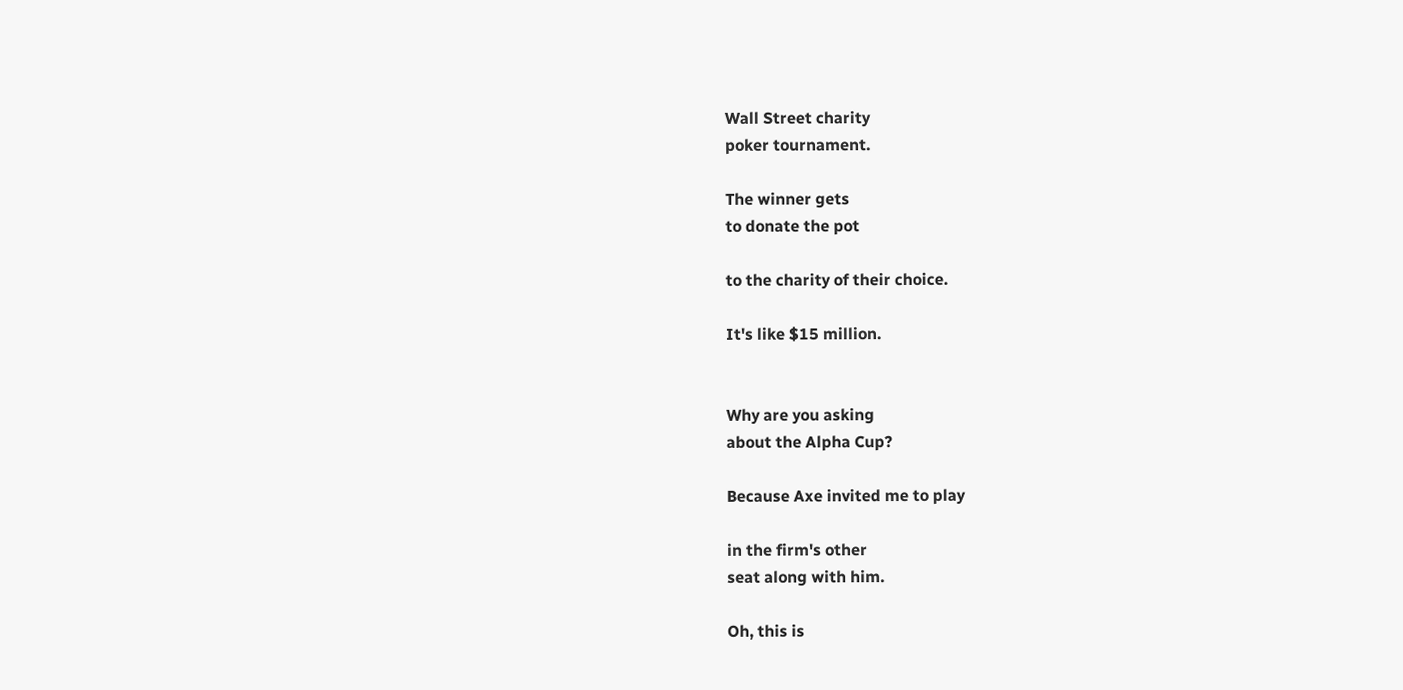Wall Street charity
poker tournament.

The winner gets
to donate the pot

to the charity of their choice.

It's like $15 million.


Why are you asking
about the Alpha Cup?

Because Axe invited me to play

in the firm's other
seat along with him.

Oh, this is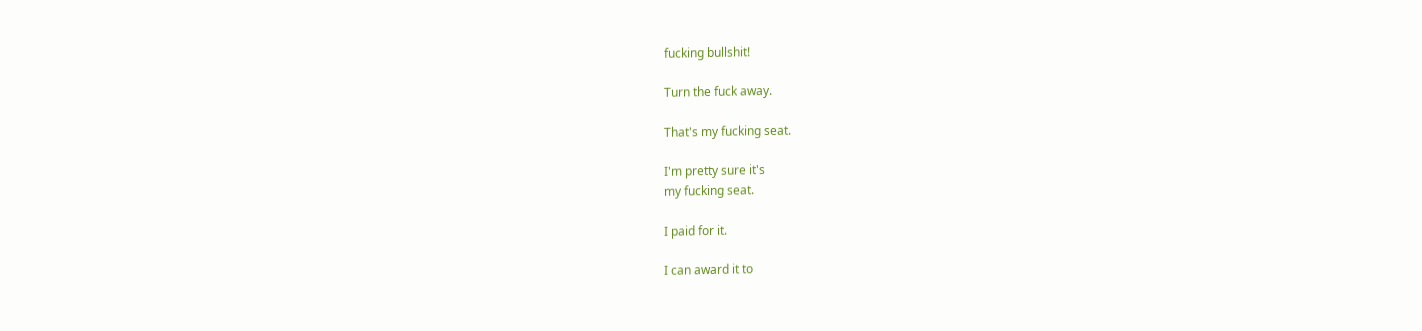fucking bullshit!

Turn the fuck away.

That's my fucking seat.

I'm pretty sure it's
my fucking seat.

I paid for it.

I can award it to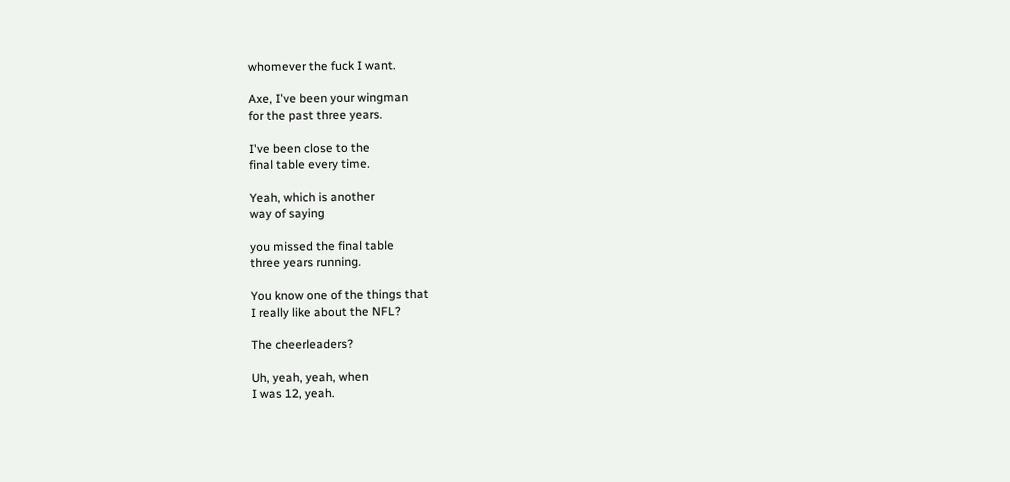whomever the fuck I want.

Axe, I've been your wingman
for the past three years.

I've been close to the
final table every time.

Yeah, which is another
way of saying

you missed the final table
three years running.

You know one of the things that
I really like about the NFL?

The cheerleaders?

Uh, yeah, yeah, when
I was 12, yeah.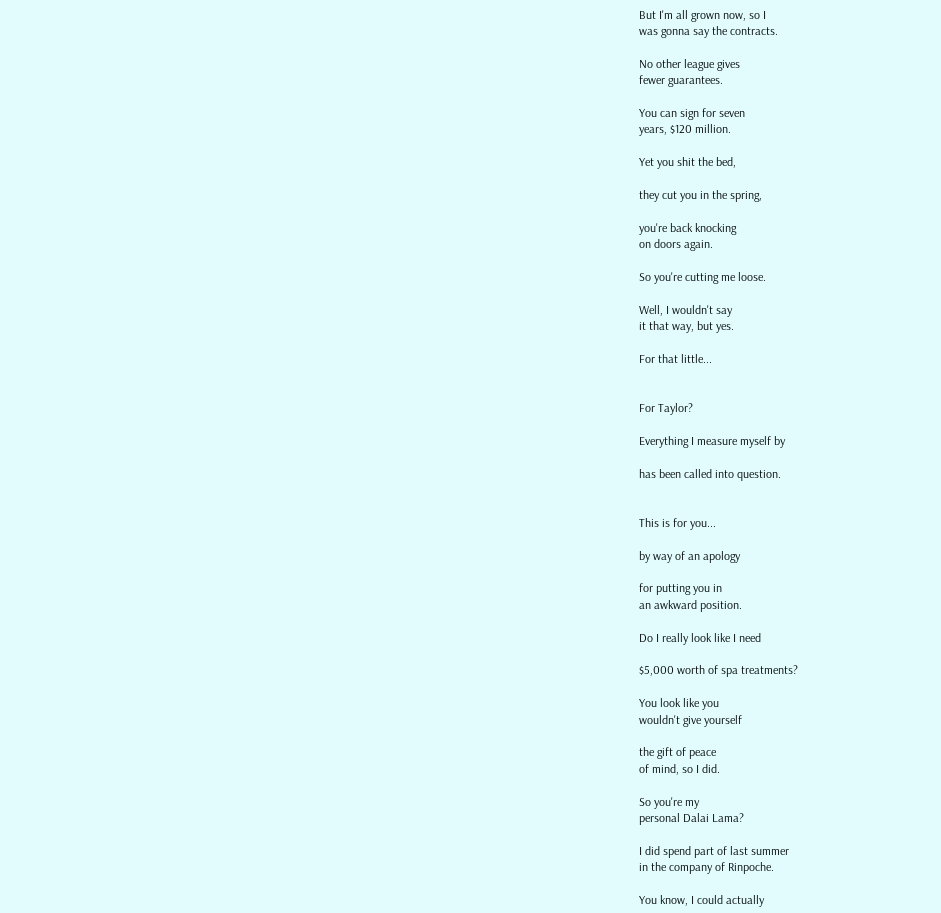But I'm all grown now, so I
was gonna say the contracts.

No other league gives
fewer guarantees.

You can sign for seven
years, $120 million.

Yet you shit the bed,

they cut you in the spring,

you're back knocking
on doors again.

So you're cutting me loose.

Well, I wouldn't say
it that way, but yes.

For that little...


For Taylor?

Everything I measure myself by

has been called into question.


This is for you...

by way of an apology

for putting you in
an awkward position.

Do I really look like I need

$5,000 worth of spa treatments?

You look like you
wouldn't give yourself

the gift of peace
of mind, so I did.

So you're my
personal Dalai Lama?

I did spend part of last summer
in the company of Rinpoche.

You know, I could actually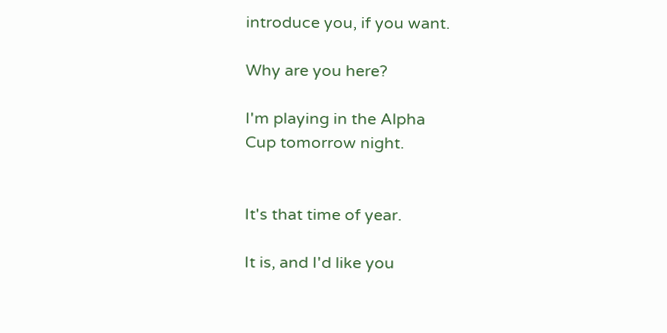introduce you, if you want.

Why are you here?

I'm playing in the Alpha
Cup tomorrow night.


It's that time of year.

It is, and I'd like you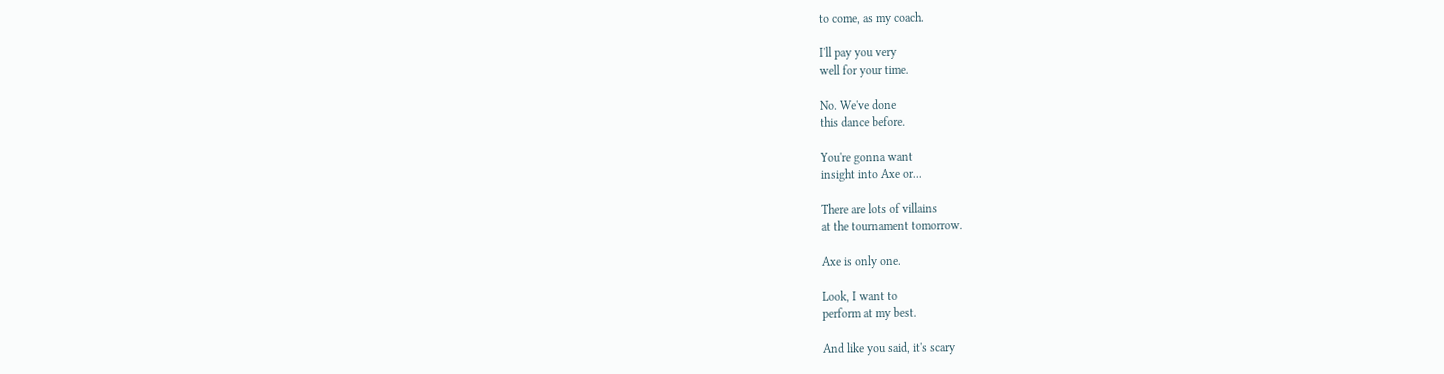to come, as my coach.

I'll pay you very
well for your time.

No. We've done
this dance before.

You're gonna want
insight into Axe or...

There are lots of villains
at the tournament tomorrow.

Axe is only one.

Look, I want to
perform at my best.

And like you said, it's scary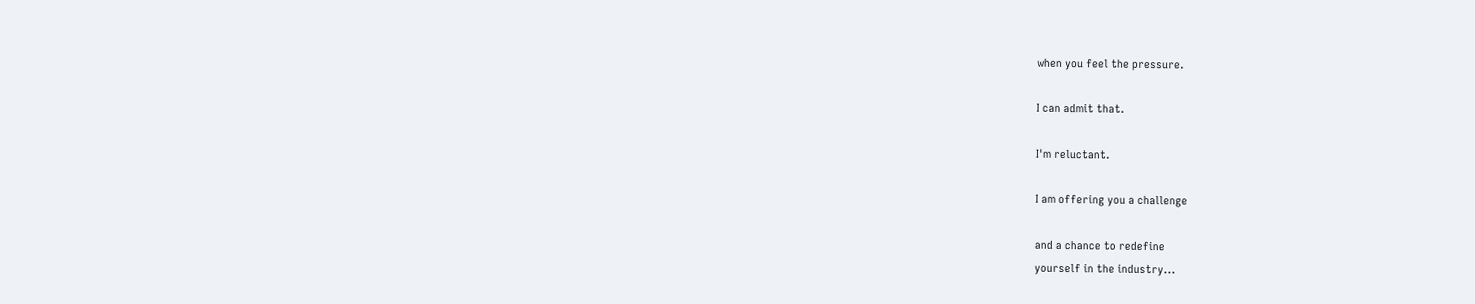when you feel the pressure.

I can admit that.

I'm reluctant.

I am offering you a challenge

and a chance to redefine
yourself in the industry...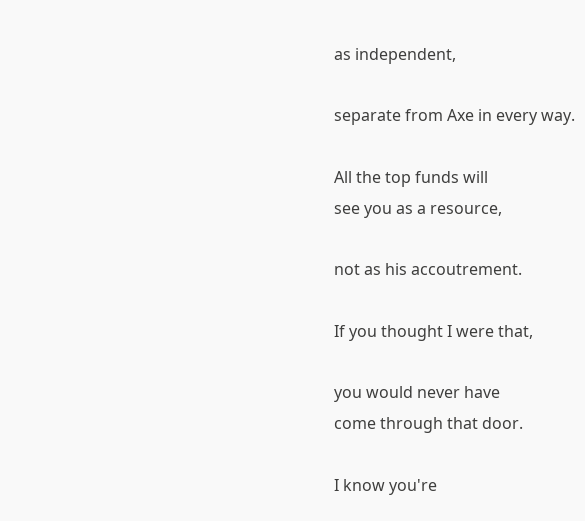as independent,

separate from Axe in every way.

All the top funds will
see you as a resource,

not as his accoutrement.

If you thought I were that,

you would never have
come through that door.

I know you're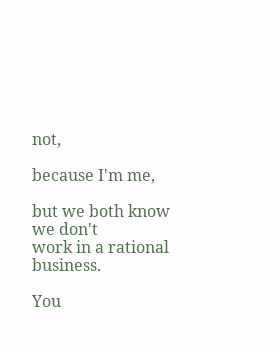not,

because I'm me,

but we both know we don't
work in a rational business.

You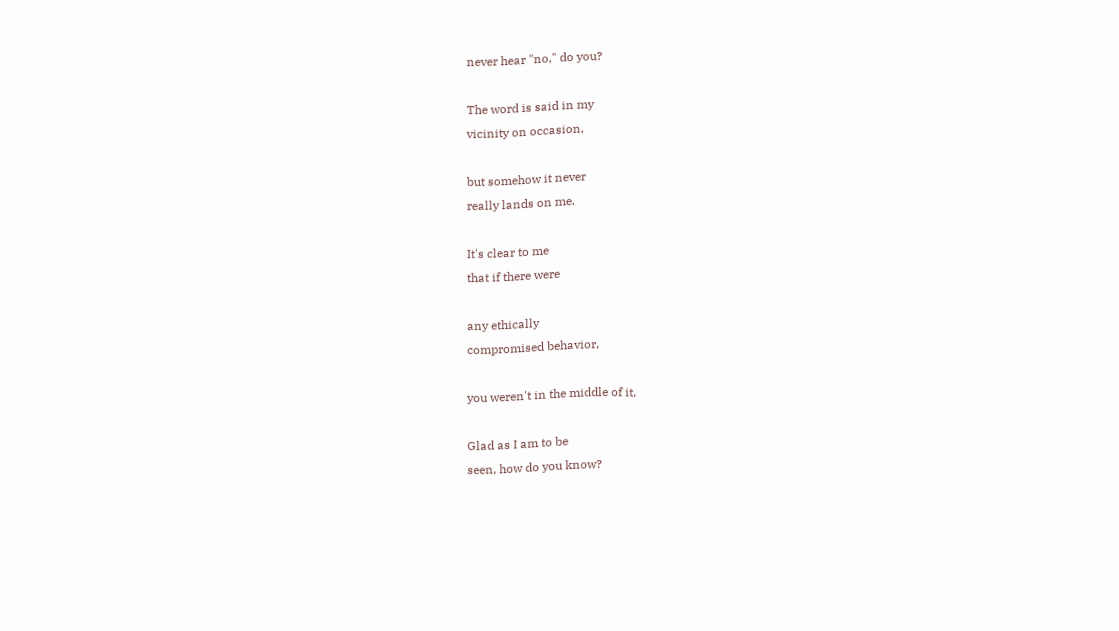never hear "no," do you?

The word is said in my
vicinity on occasion,

but somehow it never
really lands on me.

It's clear to me
that if there were

any ethically
compromised behavior,

you weren't in the middle of it.

Glad as I am to be
seen, how do you know?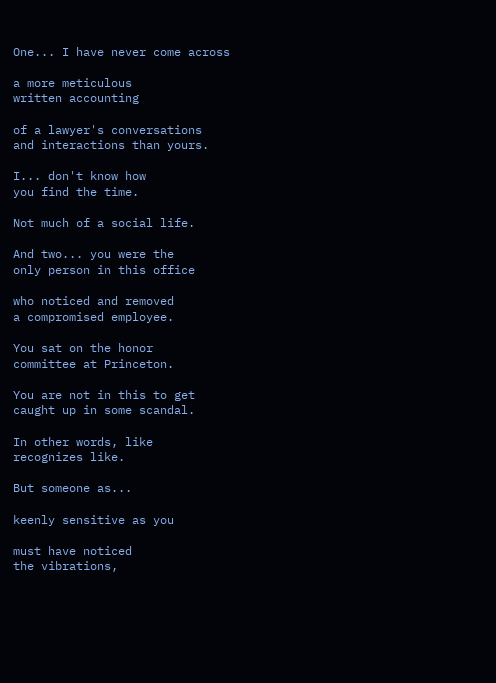One... I have never come across

a more meticulous
written accounting

of a lawyer's conversations
and interactions than yours.

I... don't know how
you find the time.

Not much of a social life.

And two... you were the
only person in this office

who noticed and removed
a compromised employee.

You sat on the honor
committee at Princeton.

You are not in this to get
caught up in some scandal.

In other words, like
recognizes like.

But someone as...

keenly sensitive as you

must have noticed
the vibrations,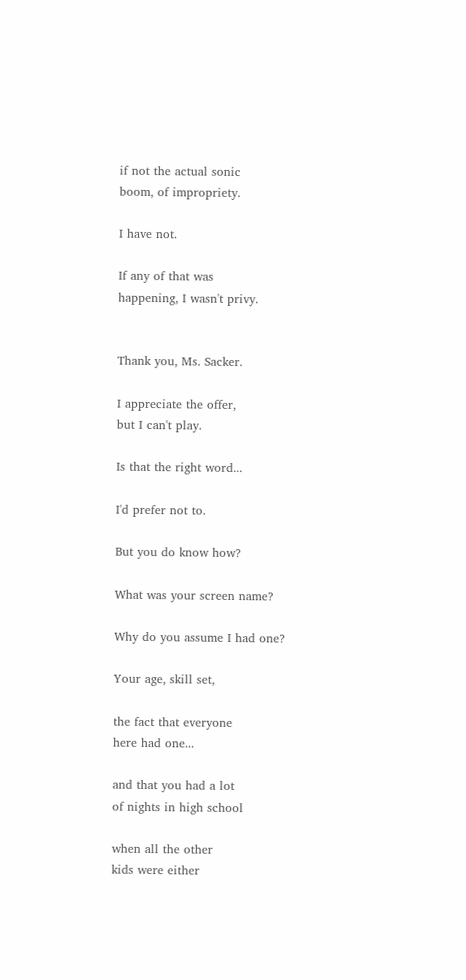if not the actual sonic
boom, of impropriety.

I have not.

If any of that was
happening, I wasn't privy.


Thank you, Ms. Sacker.

I appreciate the offer,
but I can't play.

Is that the right word...

I'd prefer not to.

But you do know how?

What was your screen name?

Why do you assume I had one?

Your age, skill set,

the fact that everyone
here had one...

and that you had a lot
of nights in high school

when all the other
kids were either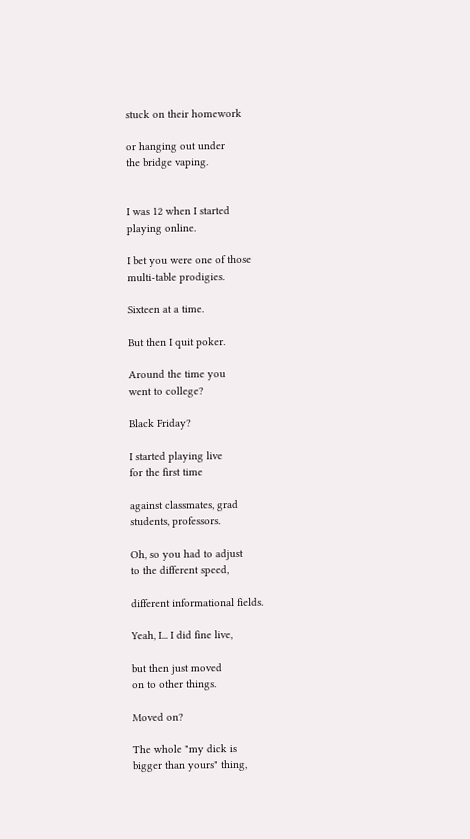stuck on their homework

or hanging out under
the bridge vaping.


I was 12 when I started
playing online.

I bet you were one of those
multi-table prodigies.

Sixteen at a time.

But then I quit poker.

Around the time you
went to college?

Black Friday?

I started playing live
for the first time

against classmates, grad
students, professors.

Oh, so you had to adjust
to the different speed,

different informational fields.

Yeah, I... I did fine live,

but then just moved
on to other things.

Moved on?

The whole "my dick is
bigger than yours" thing,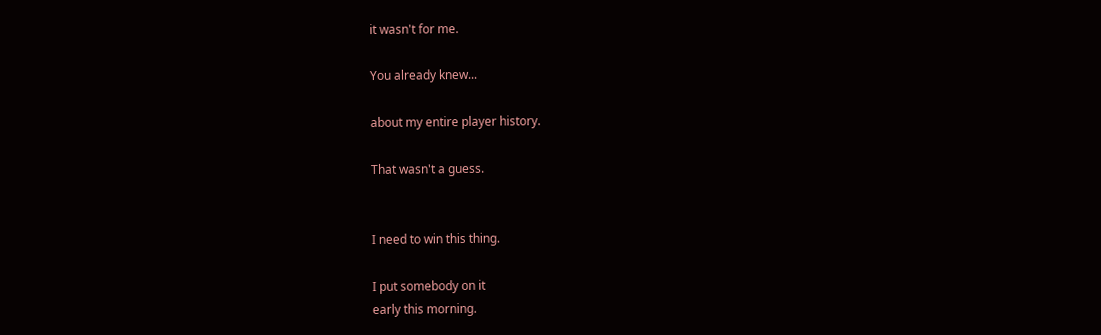it wasn't for me.

You already knew...

about my entire player history.

That wasn't a guess.


I need to win this thing.

I put somebody on it
early this morning.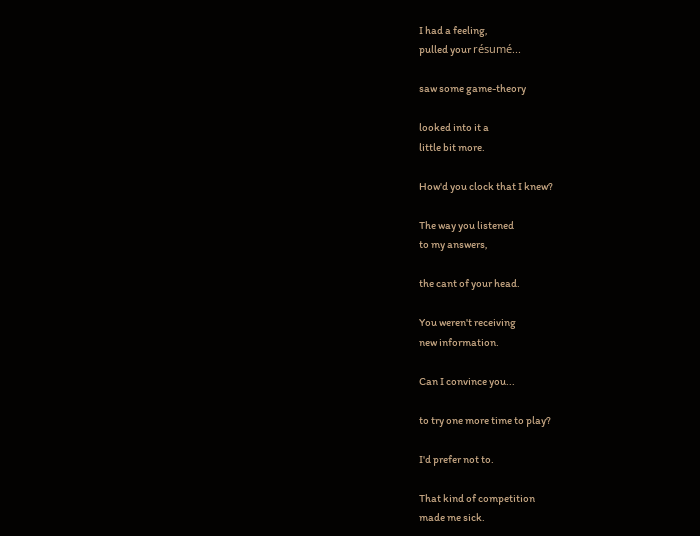I had a feeling,
pulled your résumé...

saw some game-theory

looked into it a
little bit more.

How'd you clock that I knew?

The way you listened
to my answers,

the cant of your head.

You weren't receiving
new information.

Can I convince you...

to try one more time to play?

I'd prefer not to.

That kind of competition
made me sick.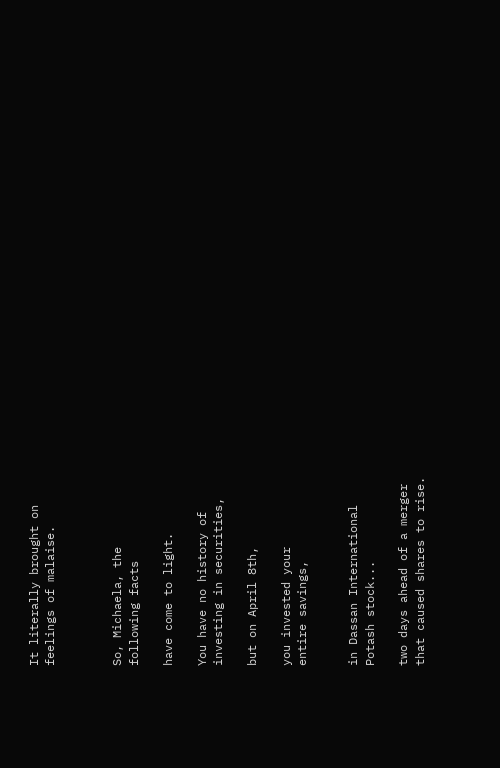It literally brought on
feelings of malaise.



So, Michaela, the
following facts

have come to light.

You have no history of
investing in securities,

but on April 8th,

you invested your
entire savings,


in Dassan International
Potash stock...

two days ahead of a merger
that caused shares to rise.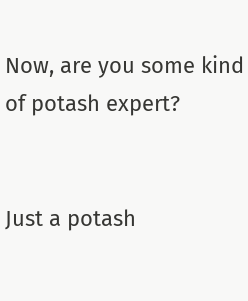Now, are you some kind
of potash expert?


Just a potash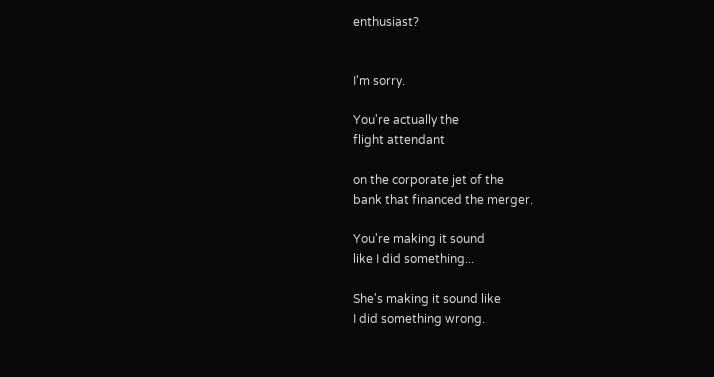enthusiast?


I'm sorry.

You're actually the
flight attendant

on the corporate jet of the
bank that financed the merger.

You're making it sound
like I did something...

She's making it sound like
I did something wrong.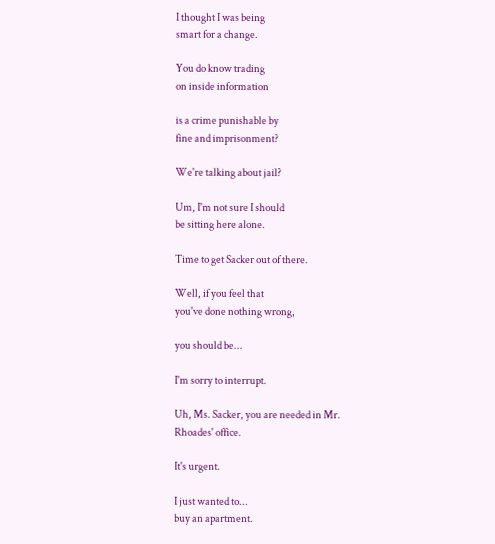I thought I was being
smart for a change.

You do know trading
on inside information

is a crime punishable by
fine and imprisonment?

We're talking about jail?

Um, I'm not sure I should
be sitting here alone.

Time to get Sacker out of there.

Well, if you feel that
you've done nothing wrong,

you should be...

I'm sorry to interrupt.

Uh, Ms. Sacker, you are needed in Mr.
Rhoades' office.

It's urgent.

I just wanted to...
buy an apartment.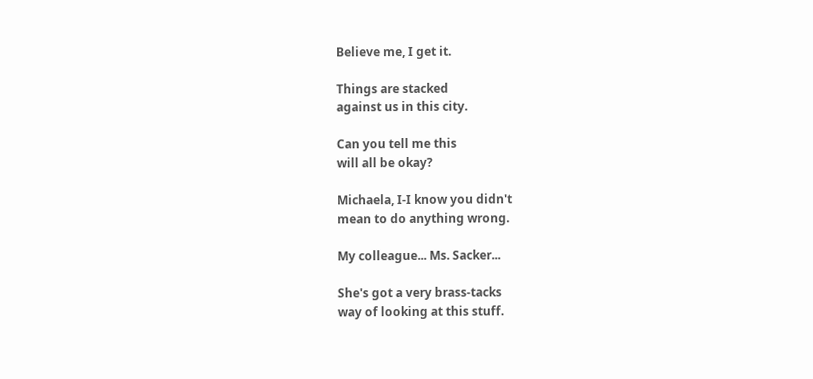Believe me, I get it.

Things are stacked
against us in this city.

Can you tell me this
will all be okay?

Michaela, I-I know you didn't
mean to do anything wrong.

My colleague... Ms. Sacker...

She's got a very brass-tacks
way of looking at this stuff.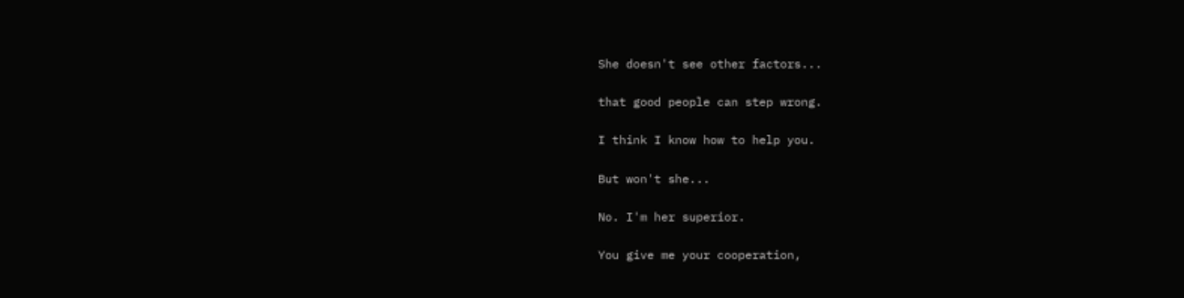She doesn't see other factors...

that good people can step wrong.

I think I know how to help you.

But won't she...

No. I'm her superior.

You give me your cooperation,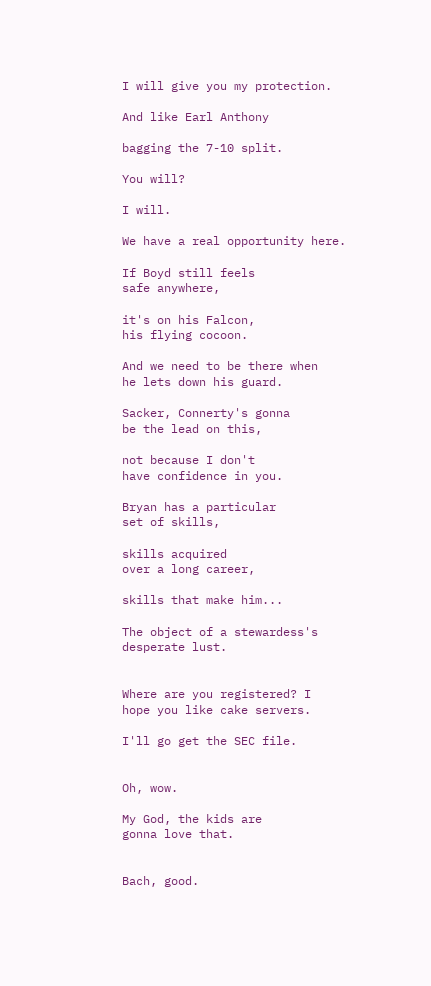I will give you my protection.

And like Earl Anthony

bagging the 7-10 split.

You will?

I will.

We have a real opportunity here.

If Boyd still feels
safe anywhere,

it's on his Falcon,
his flying cocoon.

And we need to be there when
he lets down his guard.

Sacker, Connerty's gonna
be the lead on this,

not because I don't
have confidence in you.

Bryan has a particular
set of skills,

skills acquired
over a long career,

skills that make him...

The object of a stewardess's
desperate lust.


Where are you registered? I
hope you like cake servers.

I'll go get the SEC file.


Oh, wow.

My God, the kids are
gonna love that.


Bach, good.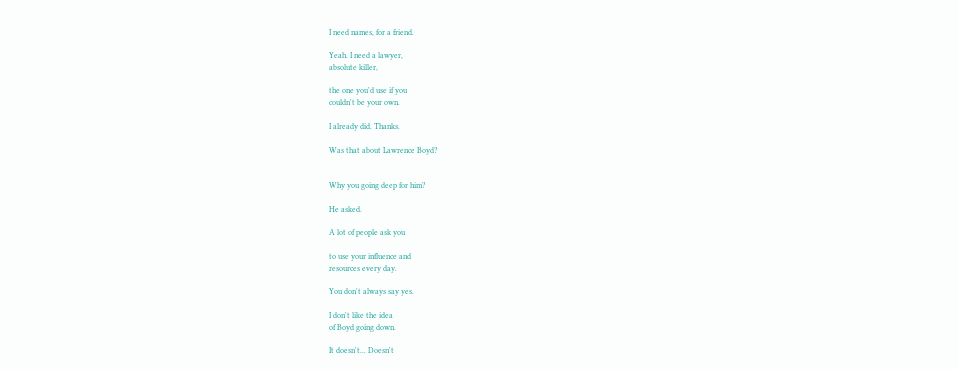I need names, for a friend.

Yeah. I need a lawyer,
absolute killer,

the one you'd use if you
couldn't be your own.

I already did. Thanks.

Was that about Lawrence Boyd?


Why you going deep for him?

He asked.

A lot of people ask you

to use your influence and
resources every day.

You don't always say yes.

I don't like the idea
of Boyd going down.

It doesn't... Doesn't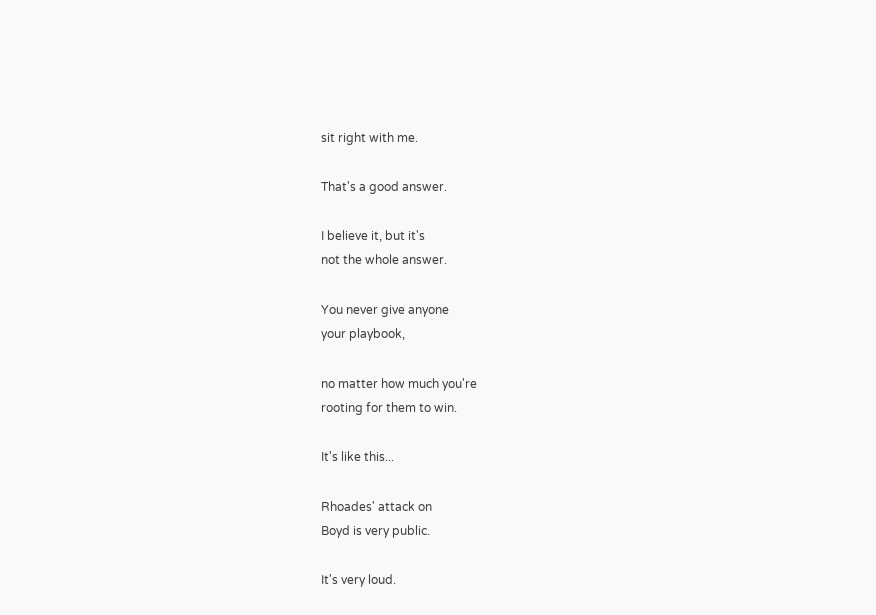sit right with me.

That's a good answer.

I believe it, but it's
not the whole answer.

You never give anyone
your playbook,

no matter how much you're
rooting for them to win.

It's like this...

Rhoades' attack on
Boyd is very public.

It's very loud.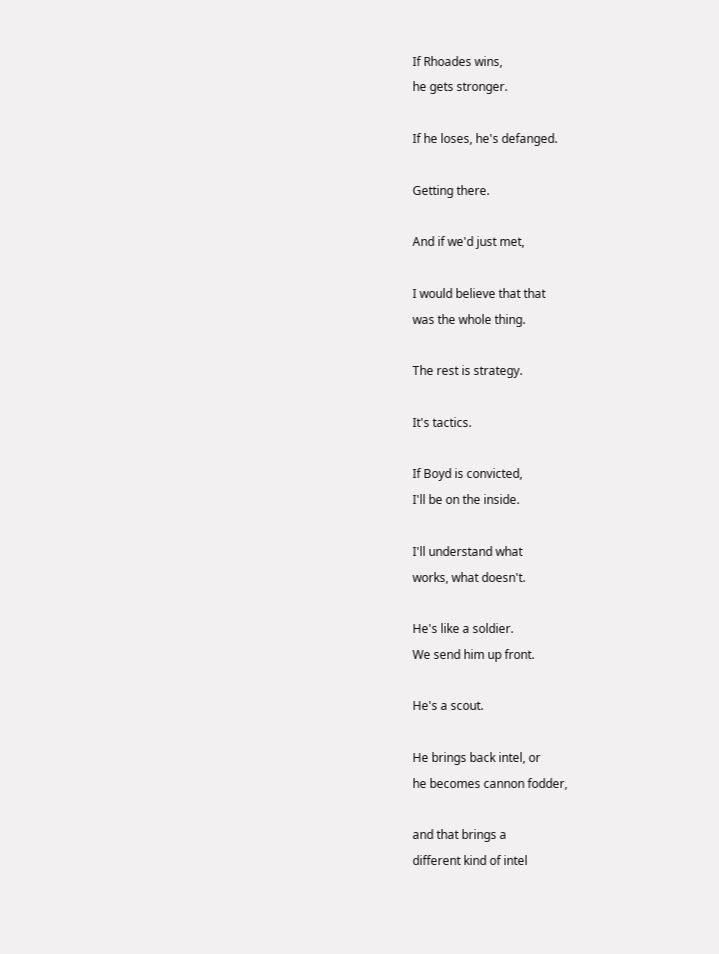If Rhoades wins,
he gets stronger.

If he loses, he's defanged.

Getting there.

And if we'd just met,

I would believe that that
was the whole thing.

The rest is strategy.

It's tactics.

If Boyd is convicted,
I'll be on the inside.

I'll understand what
works, what doesn't.

He's like a soldier.
We send him up front.

He's a scout.

He brings back intel, or
he becomes cannon fodder,

and that brings a
different kind of intel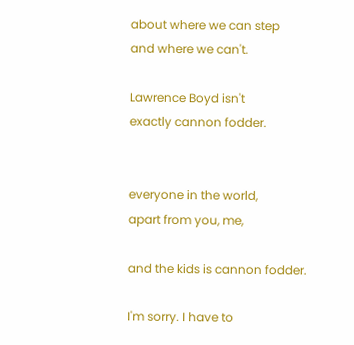about where we can step
and where we can't.

Lawrence Boyd isn't
exactly cannon fodder.


everyone in the world,
apart from you, me,

and the kids is cannon fodder.

I'm sorry. I have to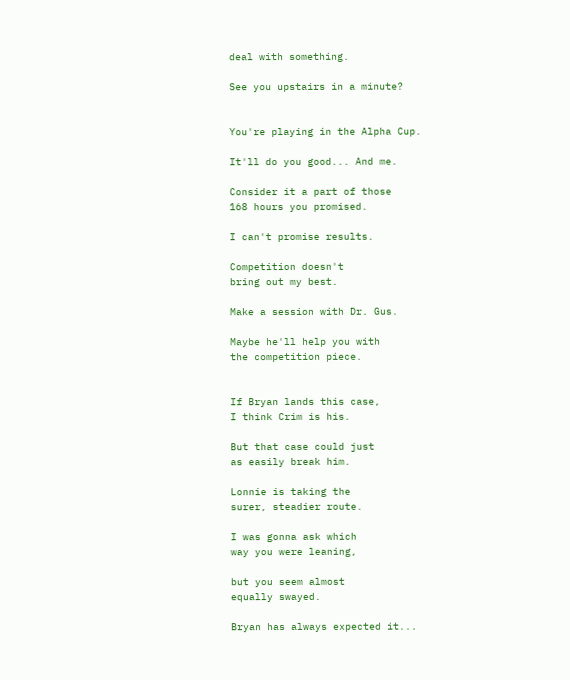deal with something.

See you upstairs in a minute?


You're playing in the Alpha Cup.

It'll do you good... And me.

Consider it a part of those
168 hours you promised.

I can't promise results.

Competition doesn't
bring out my best.

Make a session with Dr. Gus.

Maybe he'll help you with
the competition piece.


If Bryan lands this case,
I think Crim is his.

But that case could just
as easily break him.

Lonnie is taking the
surer, steadier route.

I was gonna ask which
way you were leaning,

but you seem almost
equally swayed.

Bryan has always expected it...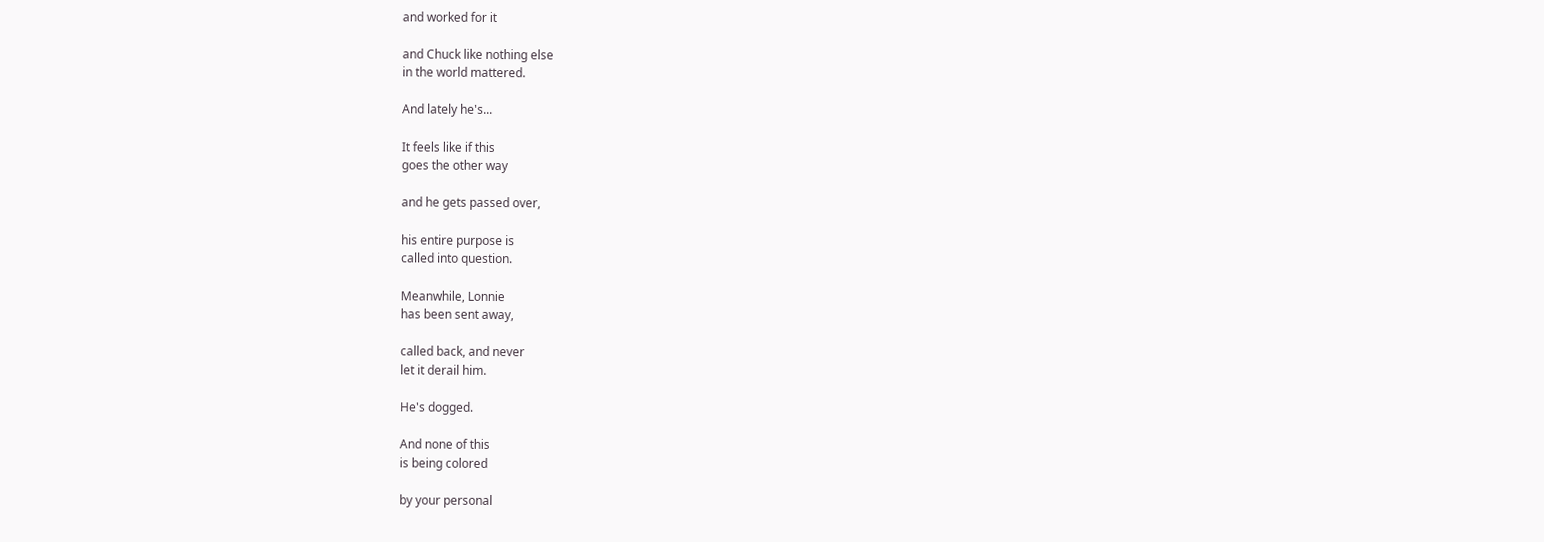and worked for it

and Chuck like nothing else
in the world mattered.

And lately he's...

It feels like if this
goes the other way

and he gets passed over,

his entire purpose is
called into question.

Meanwhile, Lonnie
has been sent away,

called back, and never
let it derail him.

He's dogged.

And none of this
is being colored

by your personal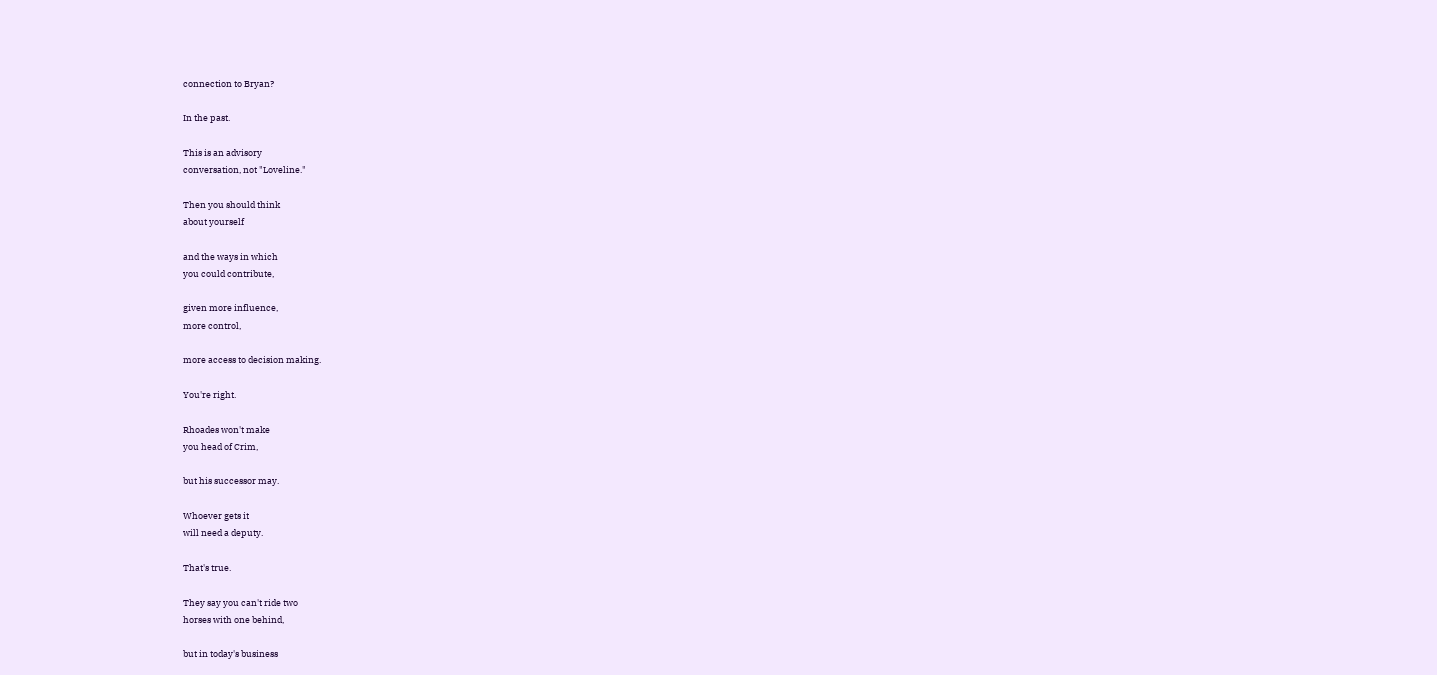connection to Bryan?

In the past.

This is an advisory
conversation, not "Loveline."

Then you should think
about yourself

and the ways in which
you could contribute,

given more influence,
more control,

more access to decision making.

You're right.

Rhoades won't make
you head of Crim,

but his successor may.

Whoever gets it
will need a deputy.

That's true.

They say you can't ride two
horses with one behind,

but in today's business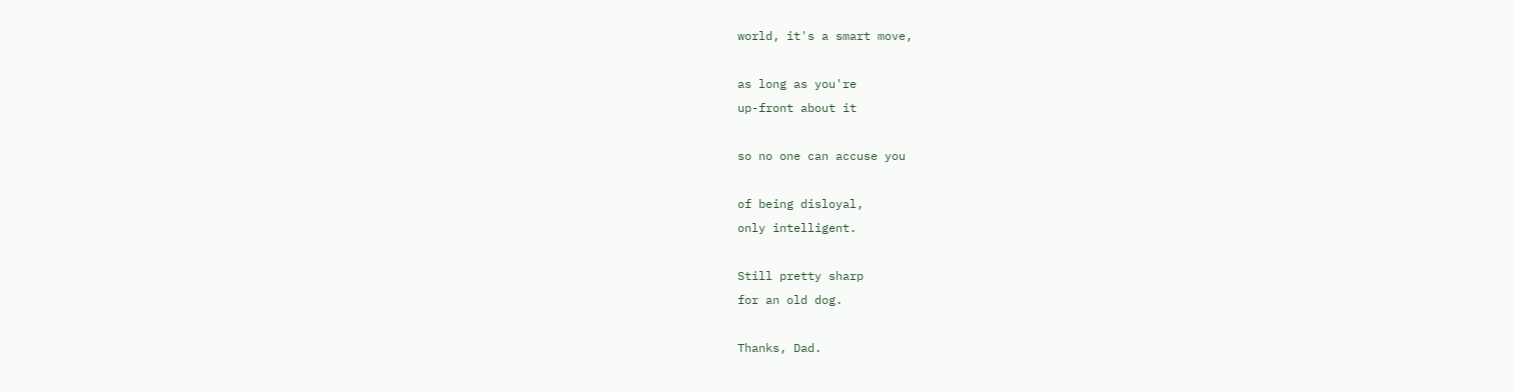world, it's a smart move,

as long as you're
up-front about it

so no one can accuse you

of being disloyal,
only intelligent.

Still pretty sharp
for an old dog.

Thanks, Dad.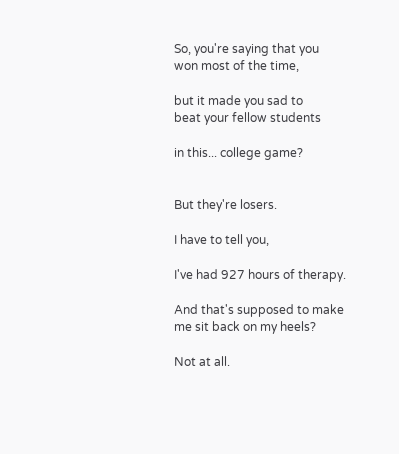So, you're saying that you
won most of the time,

but it made you sad to
beat your fellow students

in this... college game?


But they're losers.

I have to tell you,

I've had 927 hours of therapy.

And that's supposed to make
me sit back on my heels?

Not at all.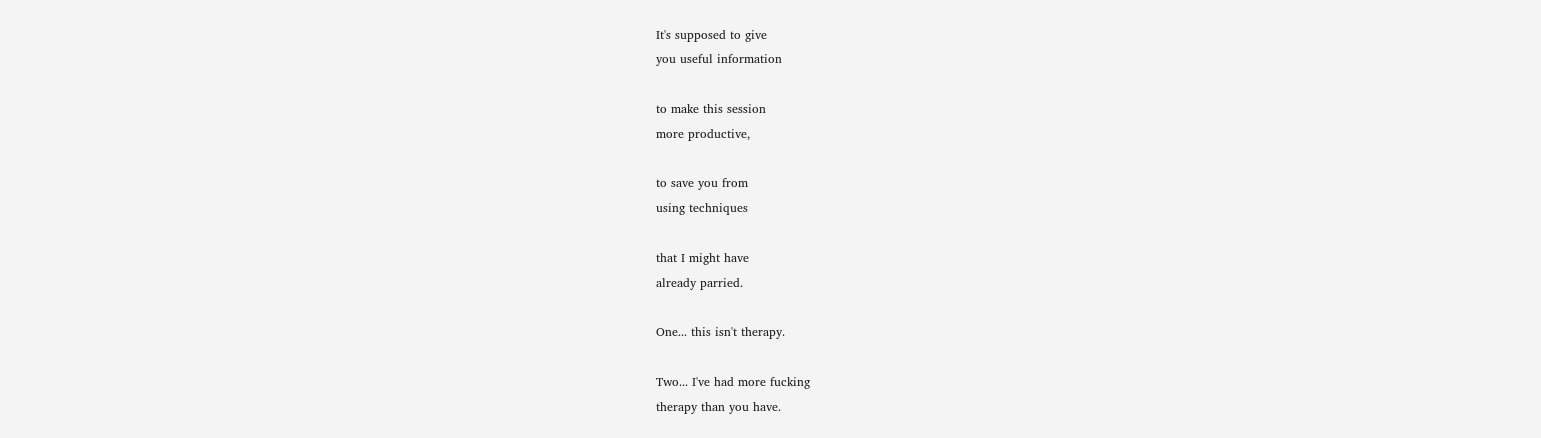It's supposed to give
you useful information

to make this session
more productive,

to save you from
using techniques

that I might have
already parried.

One... this isn't therapy.

Two... I've had more fucking
therapy than you have.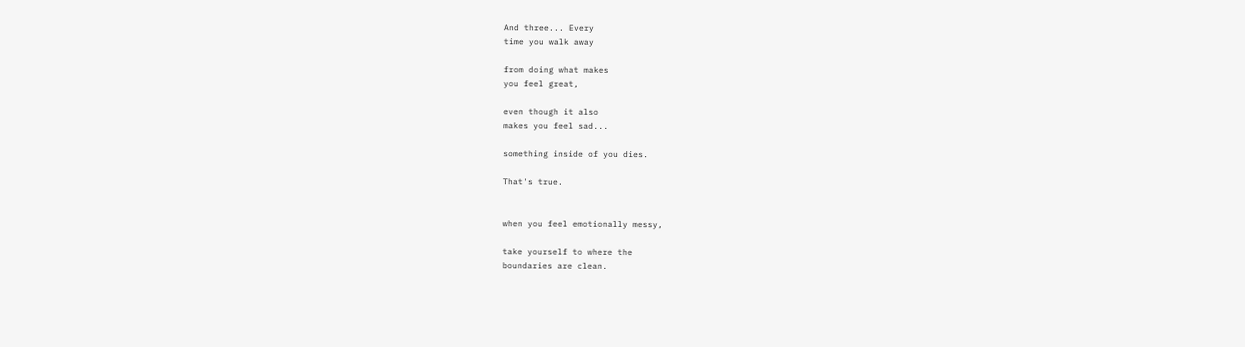And three... Every
time you walk away

from doing what makes
you feel great,

even though it also
makes you feel sad...

something inside of you dies.

That's true.


when you feel emotionally messy,

take yourself to where the
boundaries are clean.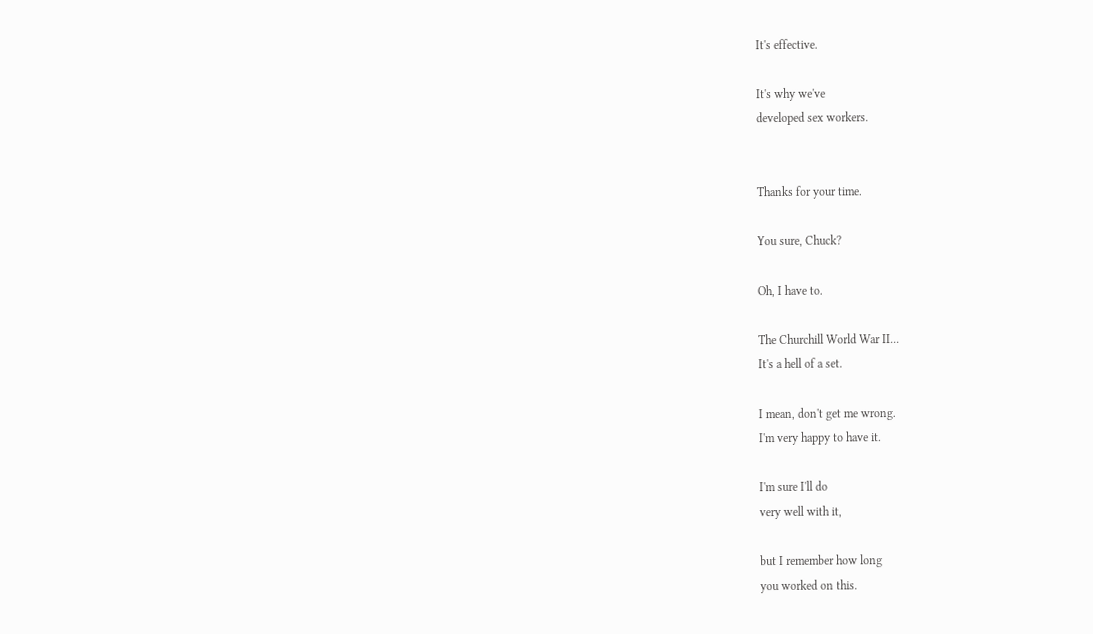It's effective.

It's why we've
developed sex workers.


Thanks for your time.

You sure, Chuck?

Oh, I have to.

The Churchill World War II...
It's a hell of a set.

I mean, don't get me wrong.
I'm very happy to have it.

I'm sure I'll do
very well with it,

but I remember how long
you worked on this.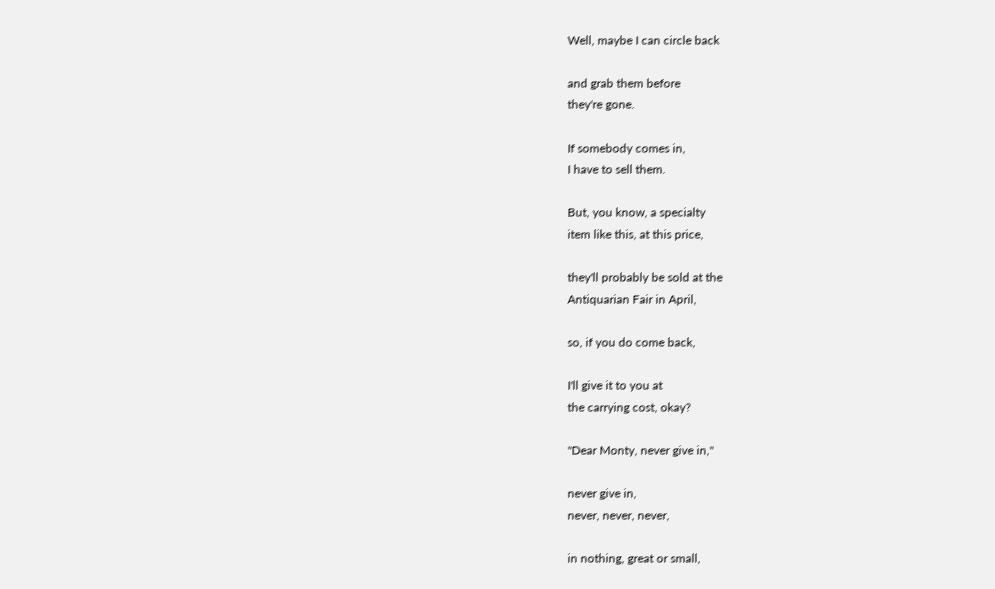Well, maybe I can circle back

and grab them before
they're gone.

If somebody comes in,
I have to sell them.

But, you know, a specialty
item like this, at this price,

they'll probably be sold at the
Antiquarian Fair in April,

so, if you do come back,

I'll give it to you at
the carrying cost, okay?

"Dear Monty, never give in,"

never give in,
never, never, never,

in nothing, great or small,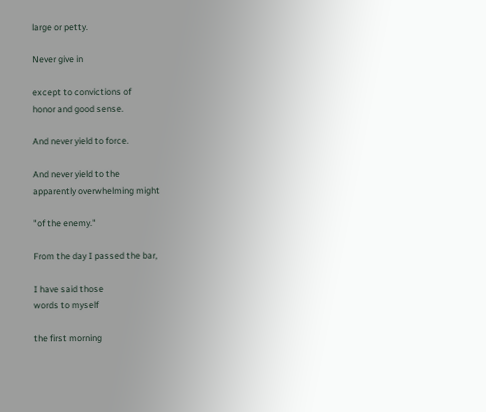large or petty.

Never give in

except to convictions of
honor and good sense.

And never yield to force.

And never yield to the
apparently overwhelming might

"of the enemy."

From the day I passed the bar,

I have said those
words to myself

the first morning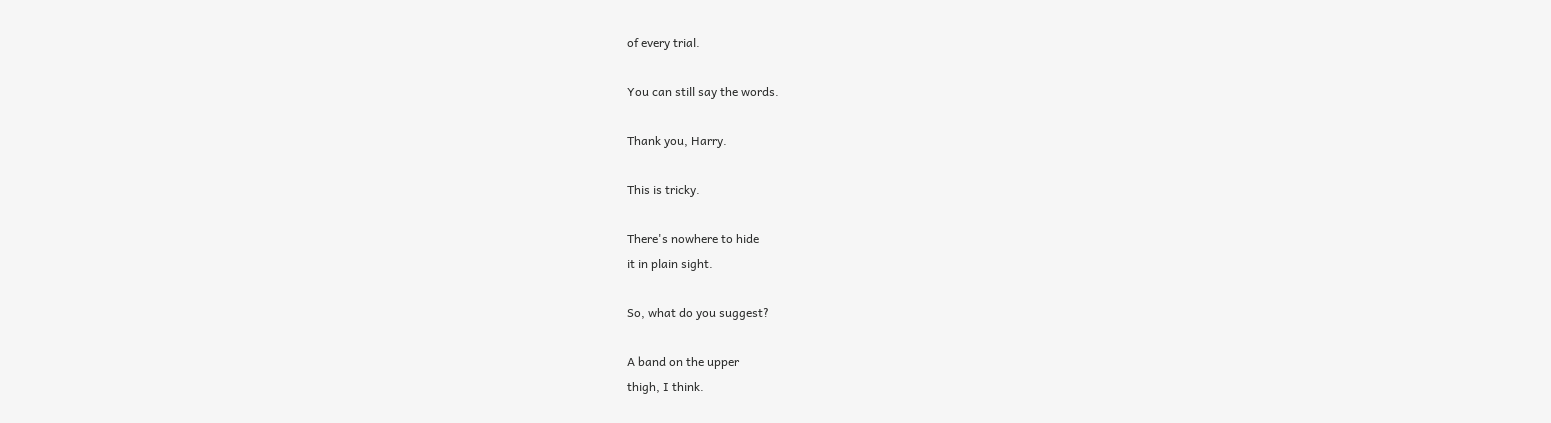of every trial.

You can still say the words.

Thank you, Harry.

This is tricky.

There's nowhere to hide
it in plain sight.

So, what do you suggest?

A band on the upper
thigh, I think.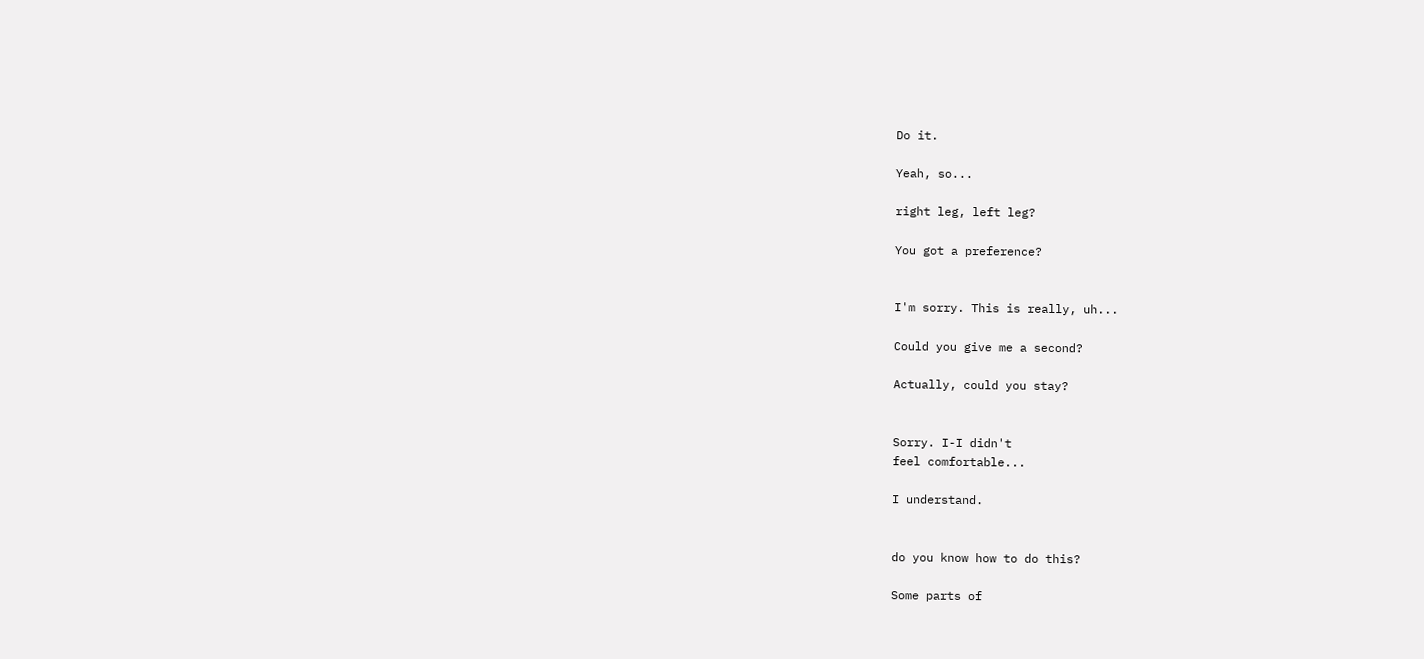Do it.

Yeah, so...

right leg, left leg?

You got a preference?


I'm sorry. This is really, uh...

Could you give me a second?

Actually, could you stay?


Sorry. I-I didn't
feel comfortable...

I understand.


do you know how to do this?

Some parts of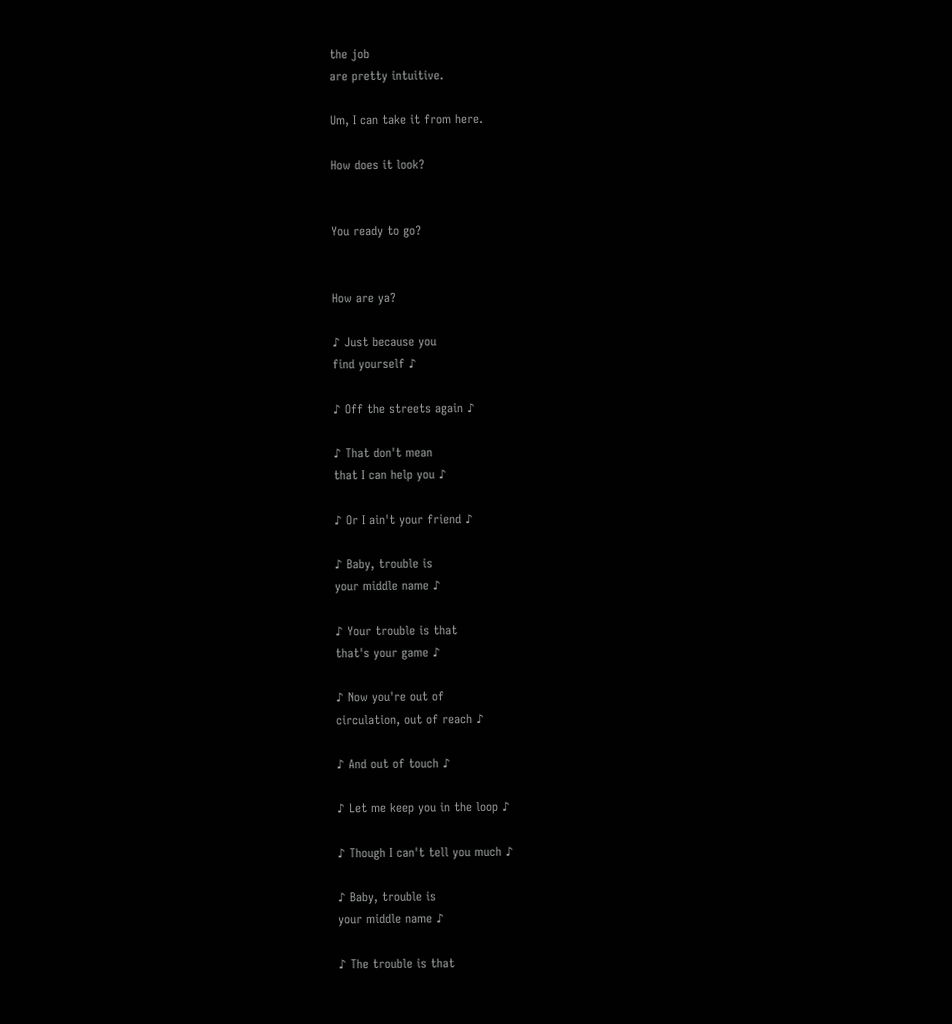the job
are pretty intuitive.

Um, I can take it from here.

How does it look?


You ready to go?


How are ya?

♪ Just because you
find yourself ♪

♪ Off the streets again ♪

♪ That don't mean
that I can help you ♪

♪ Or I ain't your friend ♪

♪ Baby, trouble is
your middle name ♪

♪ Your trouble is that
that's your game ♪

♪ Now you're out of
circulation, out of reach ♪

♪ And out of touch ♪

♪ Let me keep you in the loop ♪

♪ Though I can't tell you much ♪

♪ Baby, trouble is
your middle name ♪

♪ The trouble is that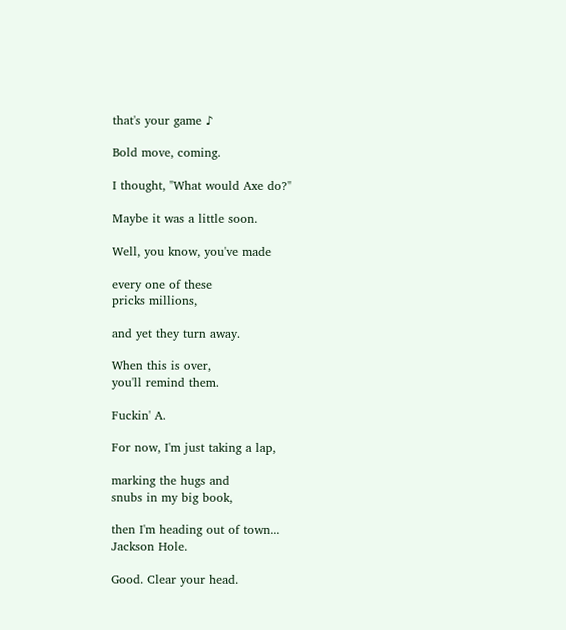that's your game ♪

Bold move, coming.

I thought, "What would Axe do?"

Maybe it was a little soon.

Well, you know, you've made

every one of these
pricks millions,

and yet they turn away.

When this is over,
you'll remind them.

Fuckin' A.

For now, I'm just taking a lap,

marking the hugs and
snubs in my big book,

then I'm heading out of town...
Jackson Hole.

Good. Clear your head.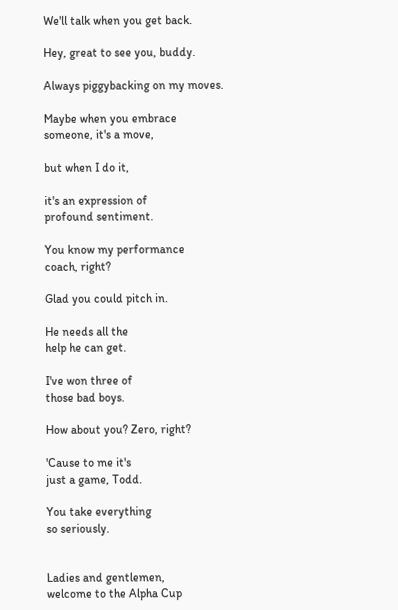We'll talk when you get back.

Hey, great to see you, buddy.

Always piggybacking on my moves.

Maybe when you embrace
someone, it's a move,

but when I do it,

it's an expression of
profound sentiment.

You know my performance
coach, right?

Glad you could pitch in.

He needs all the
help he can get.

I've won three of
those bad boys.

How about you? Zero, right?

'Cause to me it's
just a game, Todd.

You take everything
so seriously.


Ladies and gentlemen,
welcome to the Alpha Cup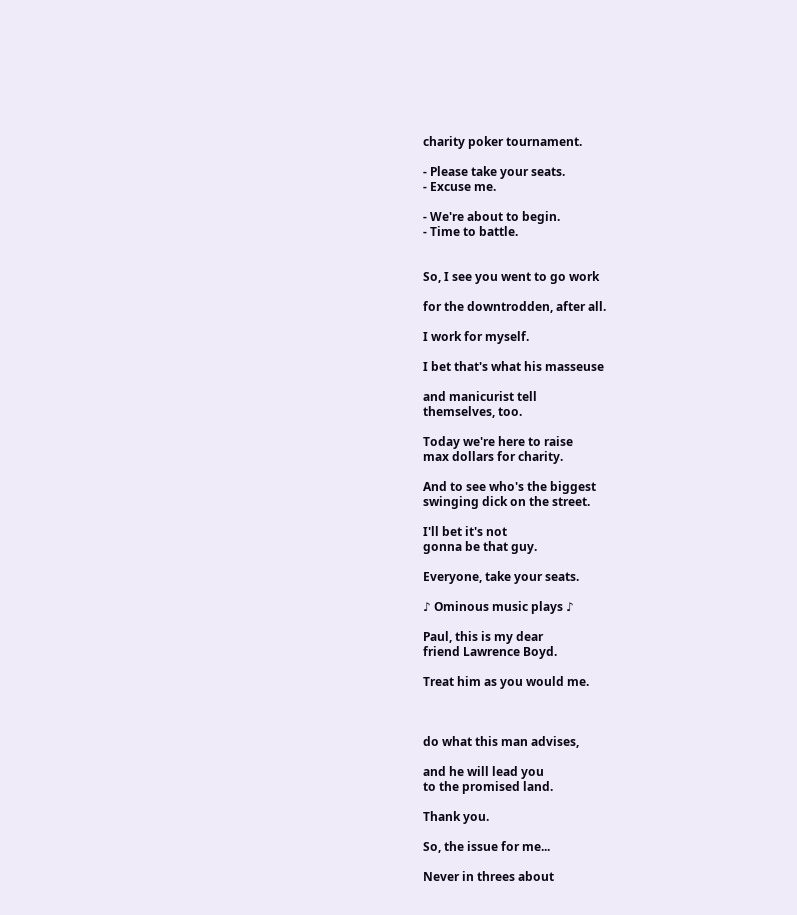charity poker tournament.

- Please take your seats.
- Excuse me.

- We're about to begin.
- Time to battle.


So, I see you went to go work

for the downtrodden, after all.

I work for myself.

I bet that's what his masseuse

and manicurist tell
themselves, too.

Today we're here to raise
max dollars for charity.

And to see who's the biggest
swinging dick on the street.

I'll bet it's not
gonna be that guy.

Everyone, take your seats.

♪ Ominous music plays ♪

Paul, this is my dear
friend Lawrence Boyd.

Treat him as you would me.



do what this man advises,

and he will lead you
to the promised land.

Thank you.

So, the issue for me...

Never in threes about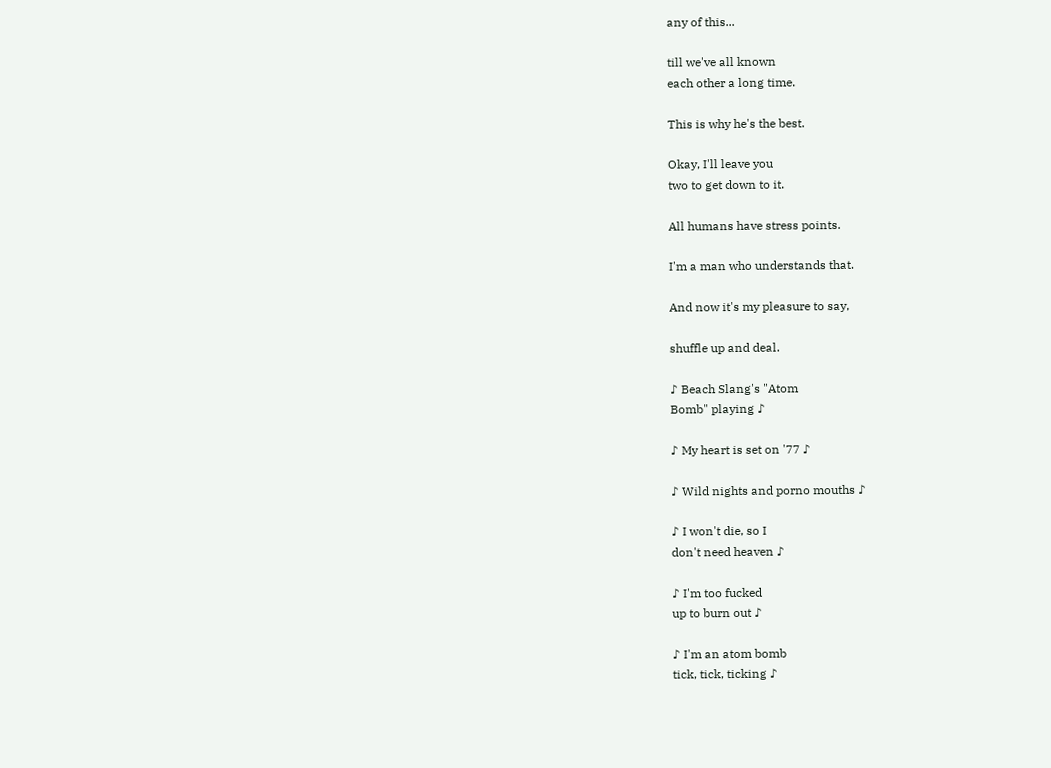any of this...

till we've all known
each other a long time.

This is why he's the best.

Okay, I'll leave you
two to get down to it.

All humans have stress points.

I'm a man who understands that.

And now it's my pleasure to say,

shuffle up and deal.

♪ Beach Slang's "Atom
Bomb" playing ♪

♪ My heart is set on '77 ♪

♪ Wild nights and porno mouths ♪

♪ I won't die, so I
don't need heaven ♪

♪ I'm too fucked
up to burn out ♪

♪ I'm an atom bomb
tick, tick, ticking ♪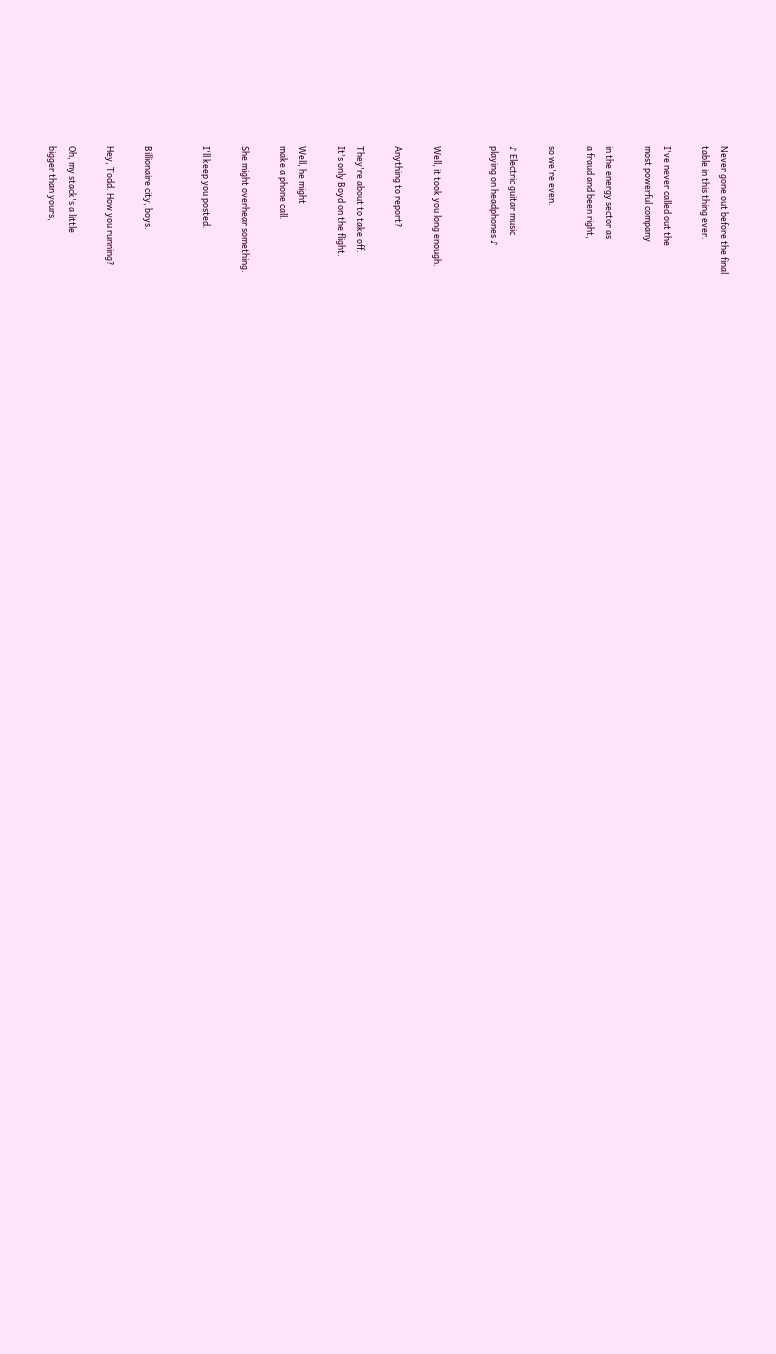Never gone out before the final
table in this thing ever.

I've never called out the
most powerful company

in the energy sector as
a fraud and been right,

so we're even.

♪ Electric guitar music
playing on headphones ♪


Well, it took you long enough.

Anything to report?

They're about to take off.
It's only Boyd on the flight.

Well, he might
make a phone call.

She might overhear something.

I'll keep you posted.


Billionaire city, boys.

Hey, Todd. How you running?

Oh, my stack's a little
bigger than yours,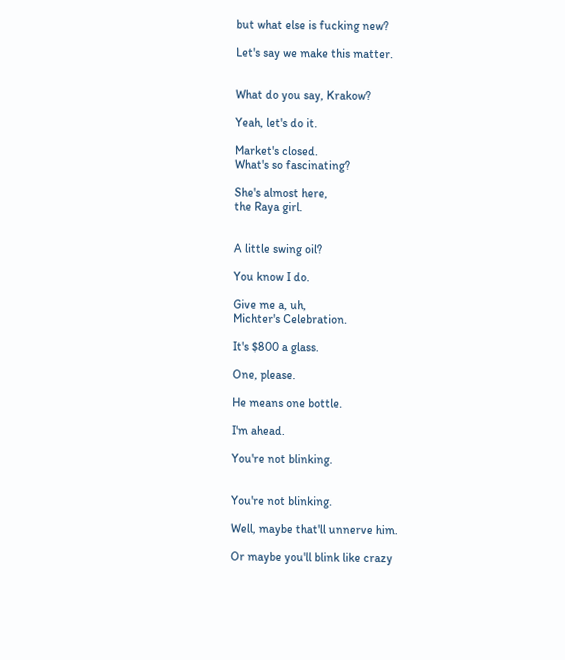but what else is fucking new?

Let's say we make this matter.


What do you say, Krakow?

Yeah, let's do it.

Market's closed.
What's so fascinating?

She's almost here,
the Raya girl.


A little swing oil?

You know I do.

Give me a, uh,
Michter's Celebration.

It's $800 a glass.

One, please.

He means one bottle.

I'm ahead.

You're not blinking.


You're not blinking.

Well, maybe that'll unnerve him.

Or maybe you'll blink like crazy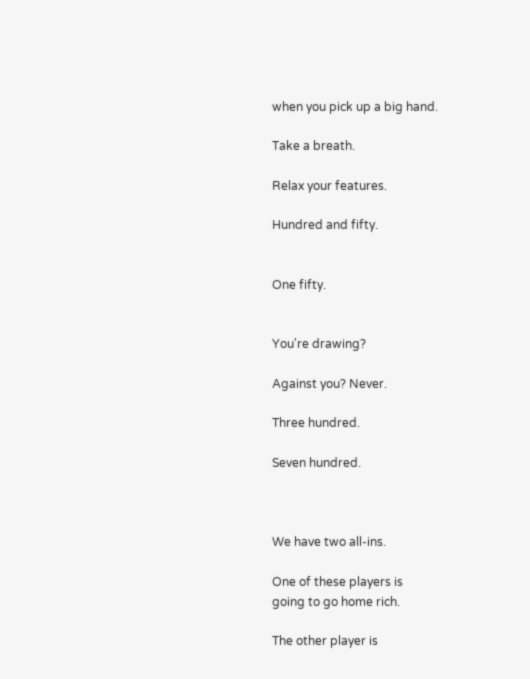when you pick up a big hand.

Take a breath.

Relax your features.

Hundred and fifty.


One fifty.


You're drawing?

Against you? Never.

Three hundred.

Seven hundred.



We have two all-ins.

One of these players is
going to go home rich.

The other player is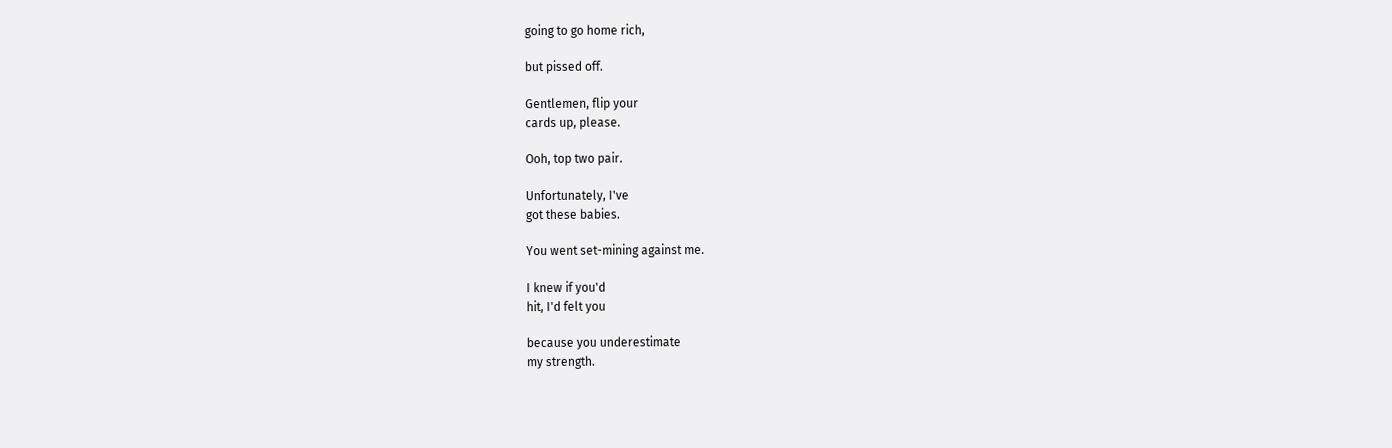going to go home rich,

but pissed off.

Gentlemen, flip your
cards up, please.

Ooh, top two pair.

Unfortunately, I've
got these babies.

You went set-mining against me.

I knew if you'd
hit, I'd felt you

because you underestimate
my strength.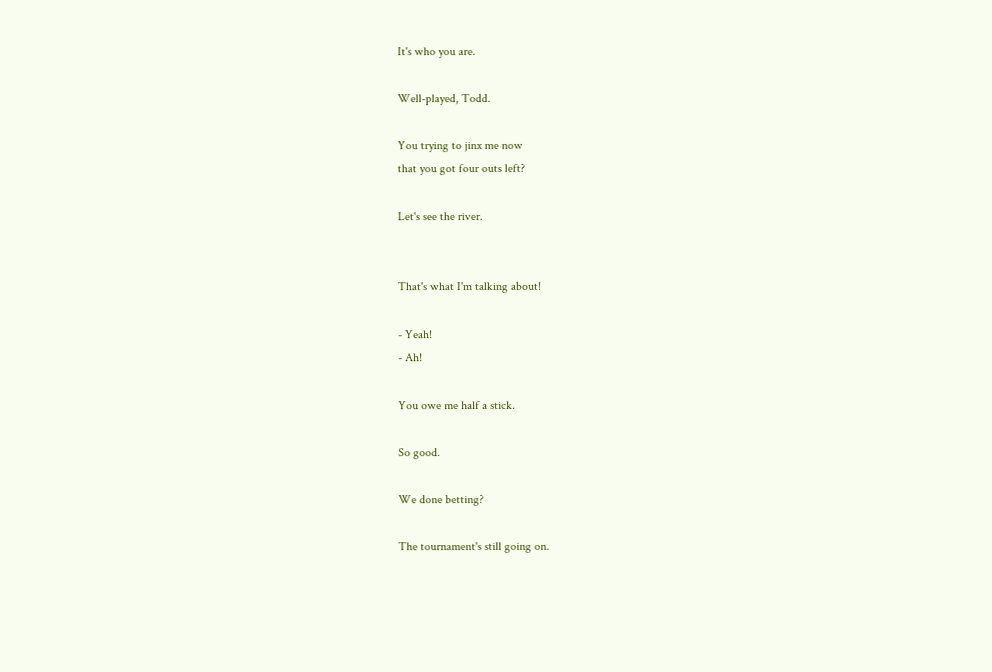It's who you are.

Well-played, Todd.

You trying to jinx me now
that you got four outs left?

Let's see the river.


That's what I'm talking about!

- Yeah!
- Ah!

You owe me half a stick.

So good.

We done betting?

The tournament's still going on.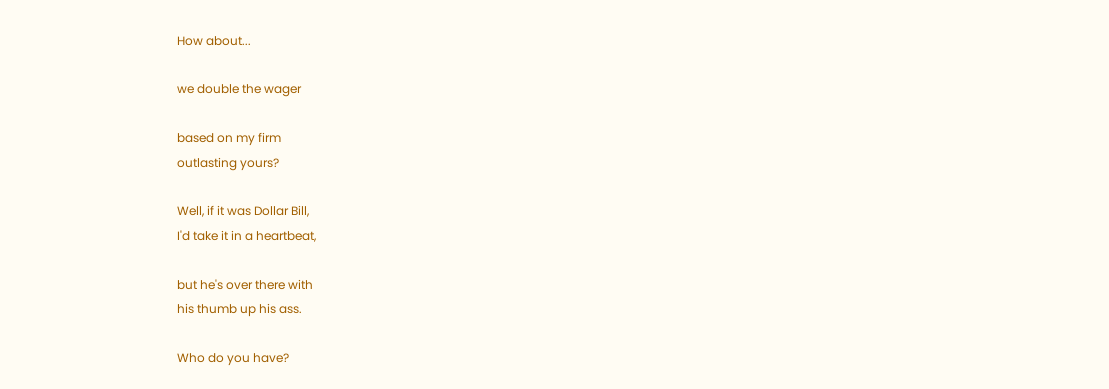How about...

we double the wager

based on my firm
outlasting yours?

Well, if it was Dollar Bill,
I'd take it in a heartbeat,

but he's over there with
his thumb up his ass.

Who do you have?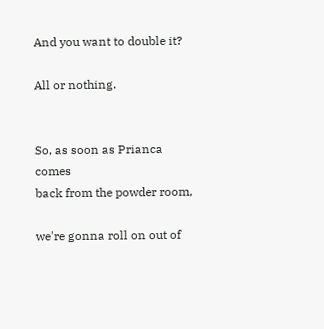And you want to double it?

All or nothing.


So, as soon as Prianca comes
back from the powder room,

we're gonna roll on out of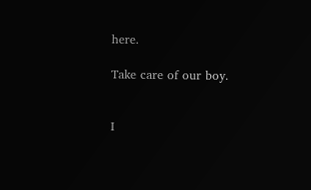here.

Take care of our boy.


I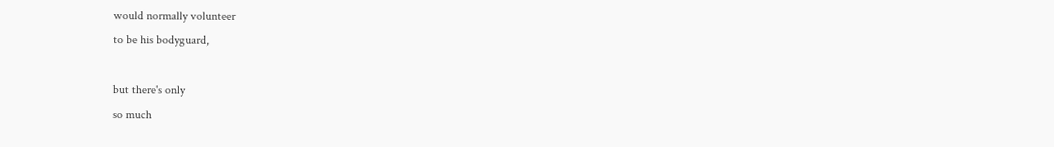would normally volunteer
to be his bodyguard,

but there's only
so much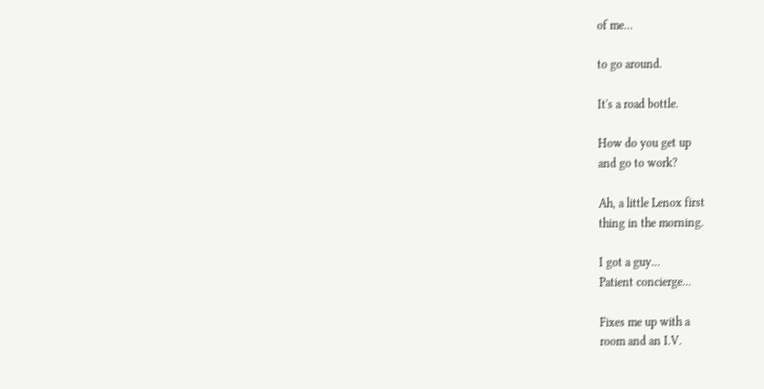of me...

to go around.

It's a road bottle.

How do you get up
and go to work?

Ah, a little Lenox first
thing in the morning.

I got a guy...
Patient concierge...

Fixes me up with a
room and an I.V.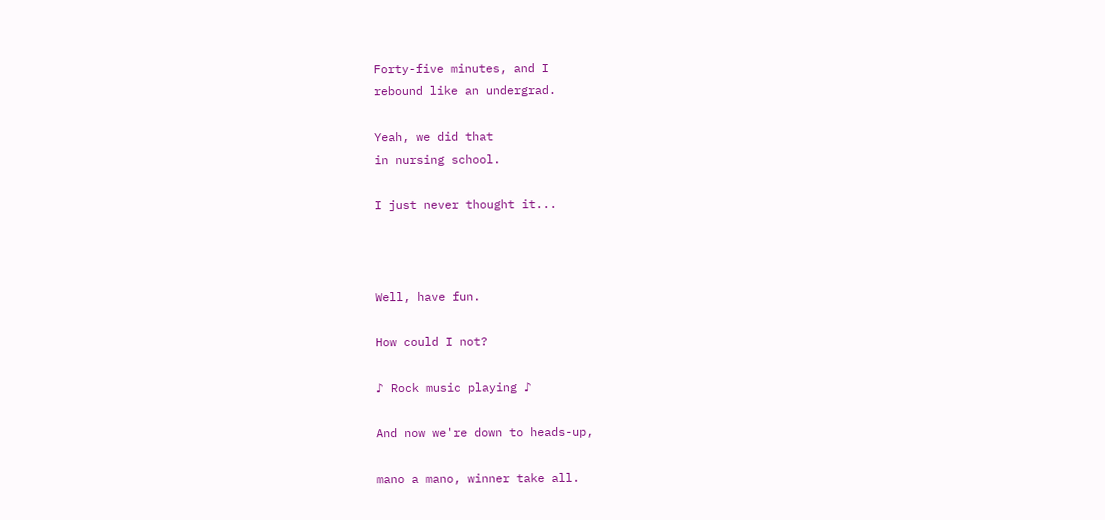Forty-five minutes, and I
rebound like an undergrad.

Yeah, we did that
in nursing school.

I just never thought it...



Well, have fun.

How could I not?

♪ Rock music playing ♪

And now we're down to heads-up,

mano a mano, winner take all.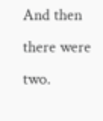And then there were two.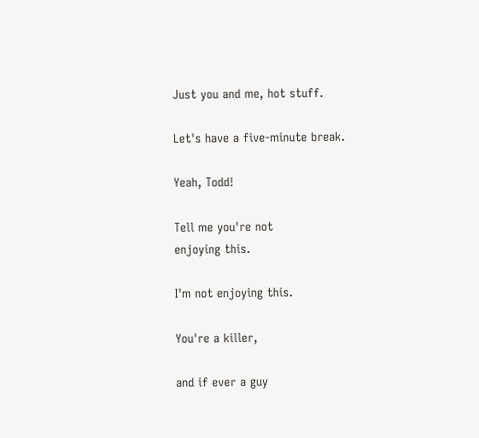Just you and me, hot stuff.

Let's have a five-minute break.

Yeah, Todd!

Tell me you're not
enjoying this.

I'm not enjoying this.

You're a killer,

and if ever a guy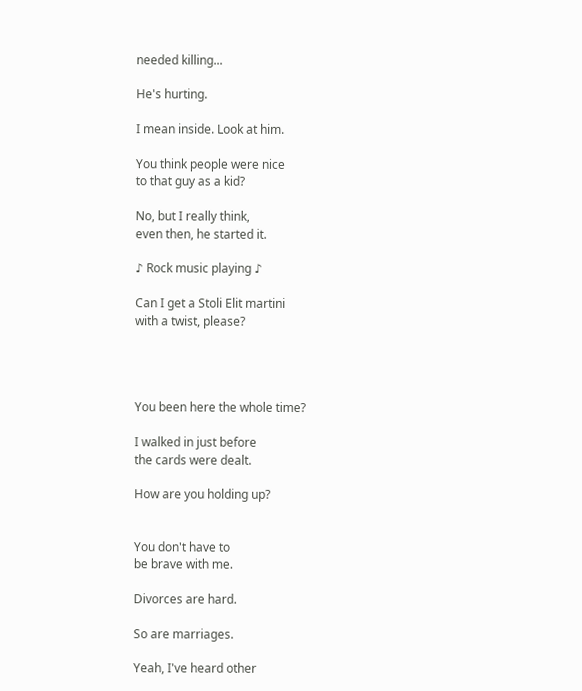needed killing...

He's hurting.

I mean inside. Look at him.

You think people were nice
to that guy as a kid?

No, but I really think,
even then, he started it.

♪ Rock music playing ♪

Can I get a Stoli Elit martini
with a twist, please?




You been here the whole time?

I walked in just before
the cards were dealt.

How are you holding up?


You don't have to
be brave with me.

Divorces are hard.

So are marriages.

Yeah, I've heard other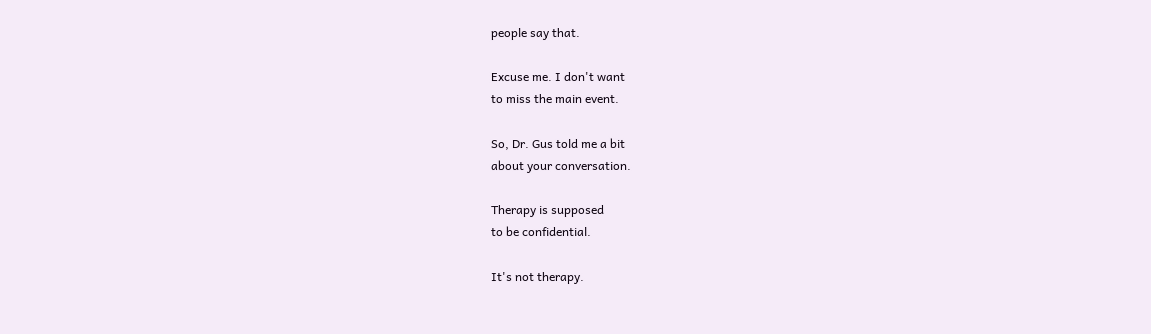people say that.

Excuse me. I don't want
to miss the main event.

So, Dr. Gus told me a bit
about your conversation.

Therapy is supposed
to be confidential.

It's not therapy.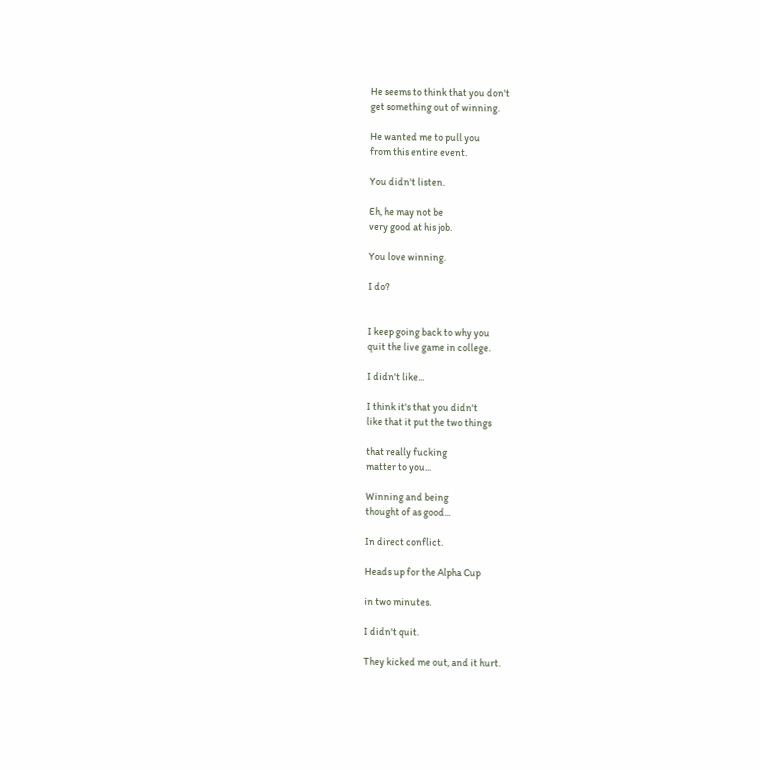He seems to think that you don't
get something out of winning.

He wanted me to pull you
from this entire event.

You didn't listen.

Eh, he may not be
very good at his job.

You love winning.

I do?


I keep going back to why you
quit the live game in college.

I didn't like...

I think it's that you didn't
like that it put the two things

that really fucking
matter to you...

Winning and being
thought of as good...

In direct conflict.

Heads up for the Alpha Cup

in two minutes.

I didn't quit.

They kicked me out, and it hurt.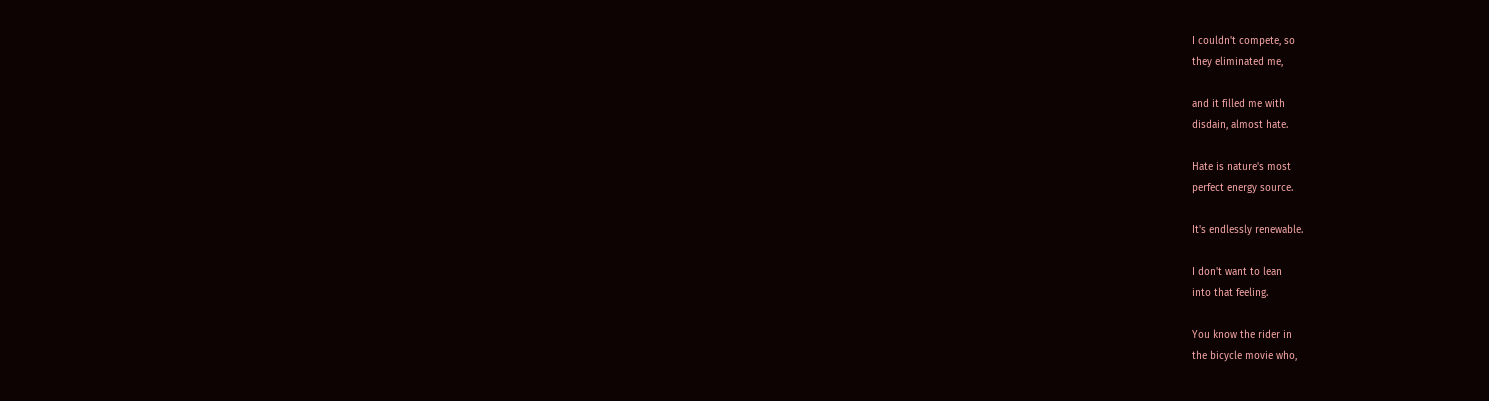I couldn't compete, so
they eliminated me,

and it filled me with
disdain, almost hate.

Hate is nature's most
perfect energy source.

It's endlessly renewable.

I don't want to lean
into that feeling.

You know the rider in
the bicycle movie who,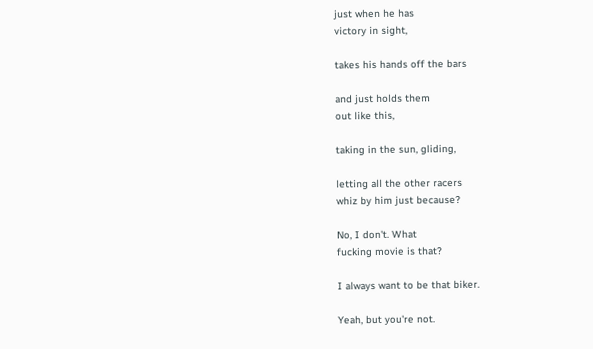just when he has
victory in sight,

takes his hands off the bars

and just holds them
out like this,

taking in the sun, gliding,

letting all the other racers
whiz by him just because?

No, I don't. What
fucking movie is that?

I always want to be that biker.

Yeah, but you're not.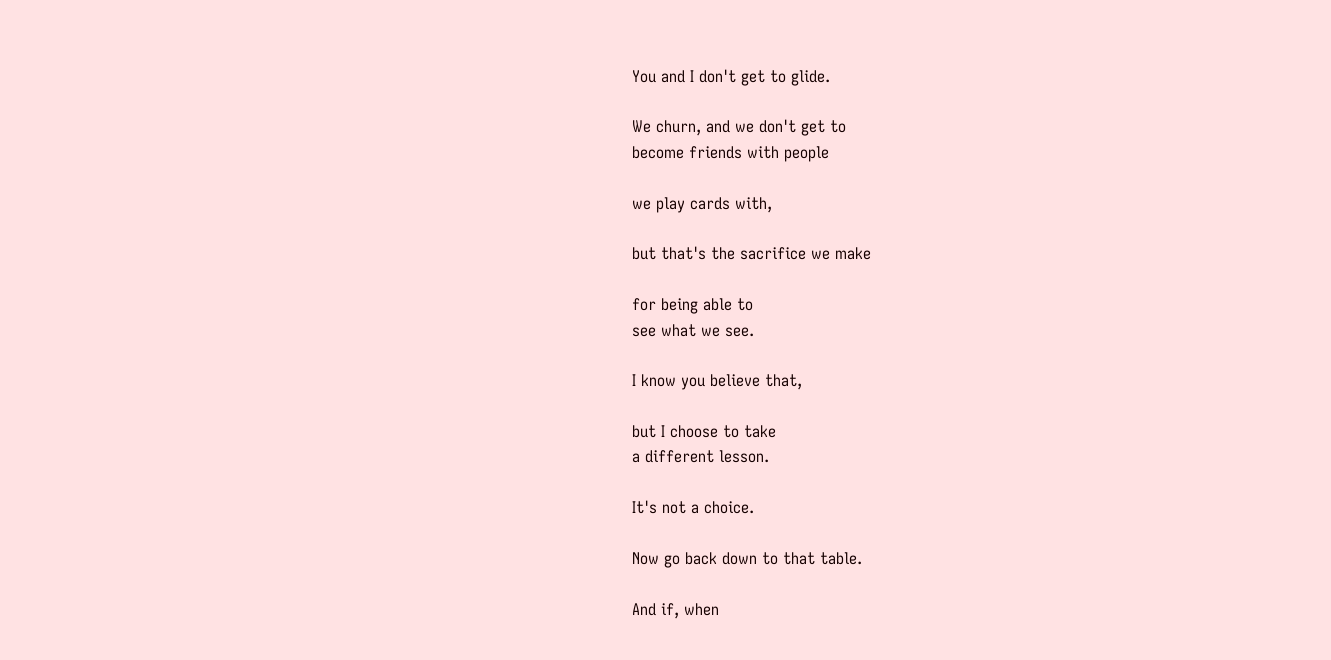You and I don't get to glide.

We churn, and we don't get to
become friends with people

we play cards with,

but that's the sacrifice we make

for being able to
see what we see.

I know you believe that,

but I choose to take
a different lesson.

It's not a choice.

Now go back down to that table.

And if, when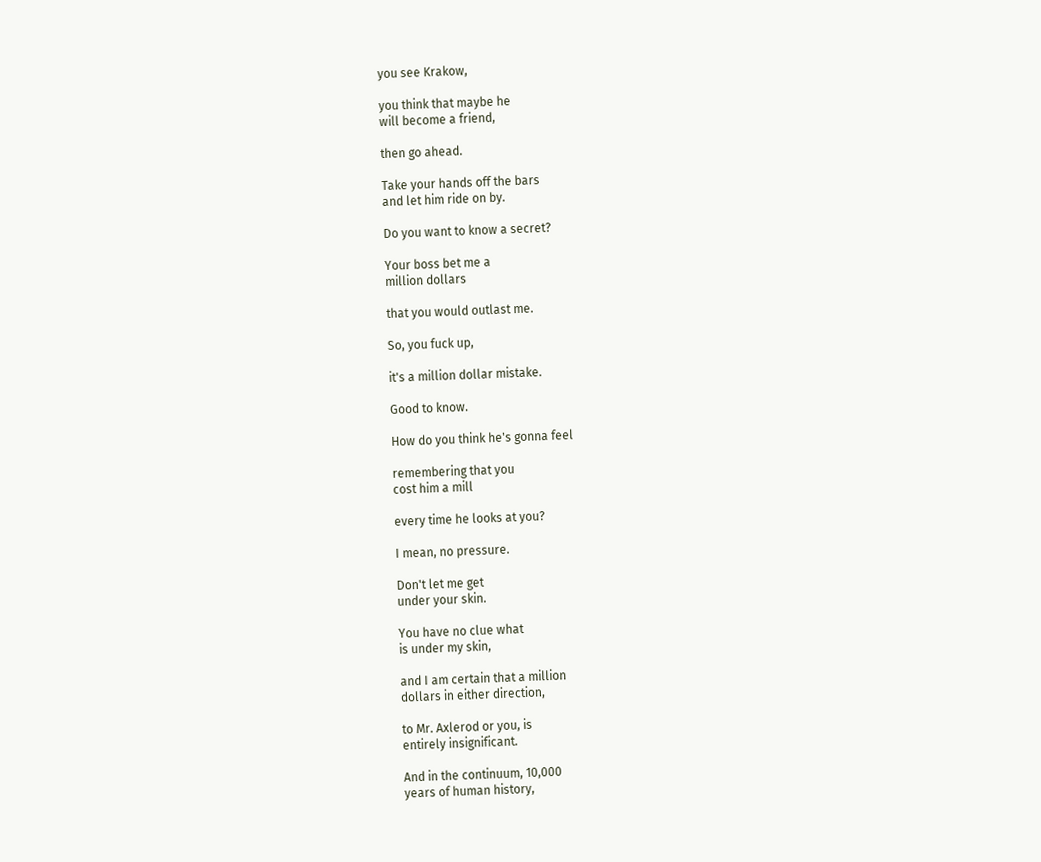you see Krakow,

you think that maybe he
will become a friend,

then go ahead.

Take your hands off the bars
and let him ride on by.

Do you want to know a secret?

Your boss bet me a
million dollars

that you would outlast me.

So, you fuck up,

it's a million dollar mistake.

Good to know.

How do you think he's gonna feel

remembering that you
cost him a mill

every time he looks at you?

I mean, no pressure.

Don't let me get
under your skin.

You have no clue what
is under my skin,

and I am certain that a million
dollars in either direction,

to Mr. Axlerod or you, is
entirely insignificant.

And in the continuum, 10,000
years of human history,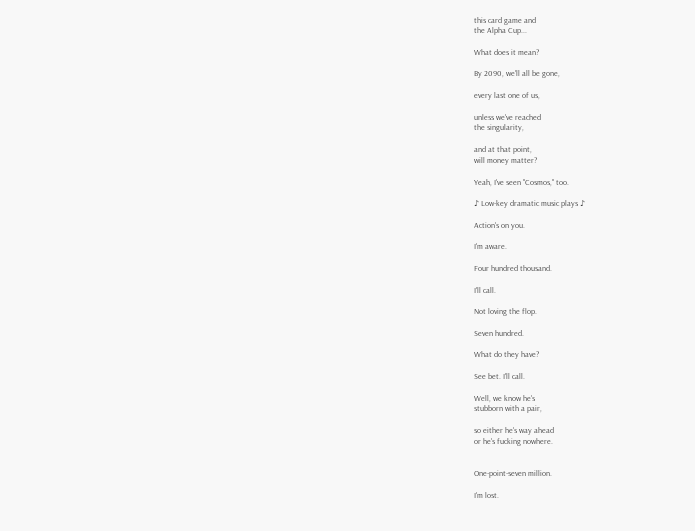this card game and
the Alpha Cup...

What does it mean?

By 2090, we'll all be gone,

every last one of us,

unless we've reached
the singularity,

and at that point,
will money matter?

Yeah, I've seen "Cosmos," too.

♪ Low-key dramatic music plays ♪

Action's on you.

I'm aware.

Four hundred thousand.

I'll call.

Not loving the flop.

Seven hundred.

What do they have?

See bet. I'll call.

Well, we know he's
stubborn with a pair,

so either he's way ahead
or he's fucking nowhere.


One-point-seven million.

I'm lost.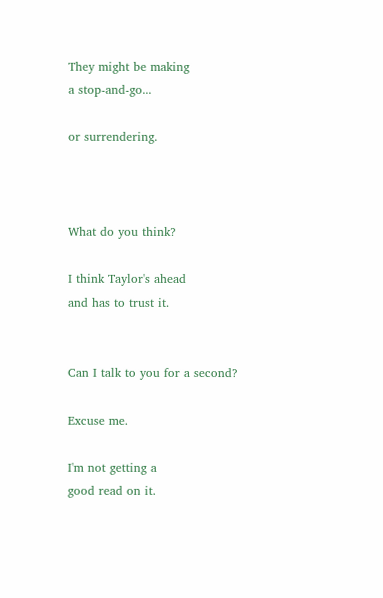They might be making
a stop-and-go...

or surrendering.



What do you think?

I think Taylor's ahead
and has to trust it.


Can I talk to you for a second?

Excuse me.

I'm not getting a
good read on it.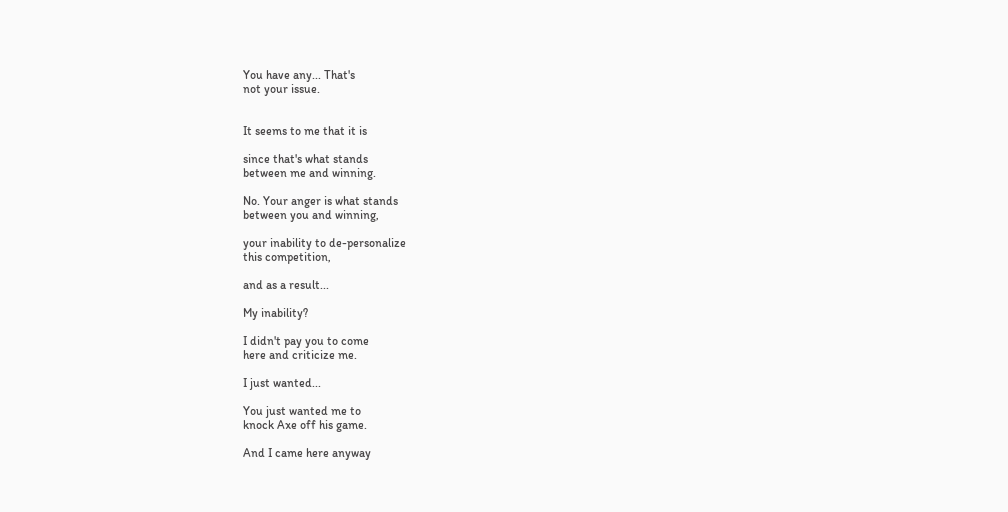You have any... That's
not your issue.


It seems to me that it is

since that's what stands
between me and winning.

No. Your anger is what stands
between you and winning,

your inability to de-personalize
this competition,

and as a result...

My inability?

I didn't pay you to come
here and criticize me.

I just wanted...

You just wanted me to
knock Axe off his game.

And I came here anyway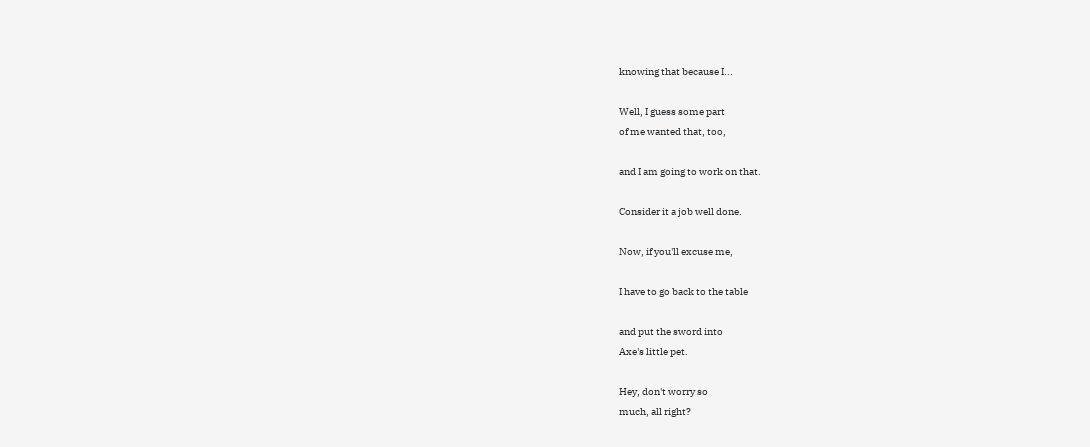knowing that because I...

Well, I guess some part
of me wanted that, too,

and I am going to work on that.

Consider it a job well done.

Now, if you'll excuse me,

I have to go back to the table

and put the sword into
Axe's little pet.

Hey, don't worry so
much, all right?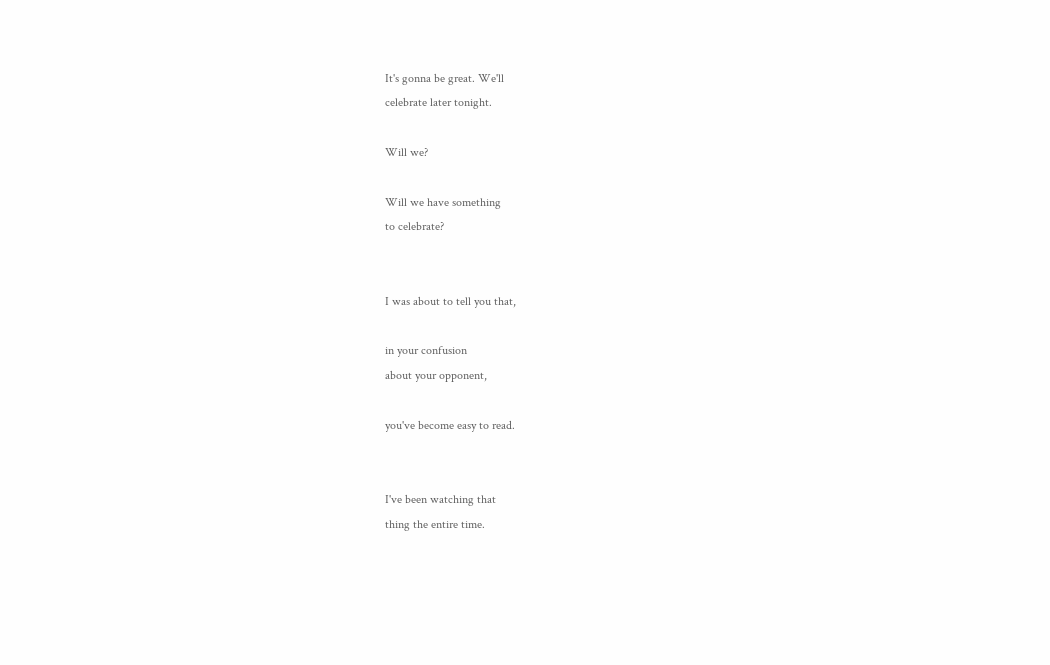It's gonna be great. We'll
celebrate later tonight.

Will we?

Will we have something
to celebrate?


I was about to tell you that,

in your confusion
about your opponent,

you've become easy to read.


I've been watching that
thing the entire time.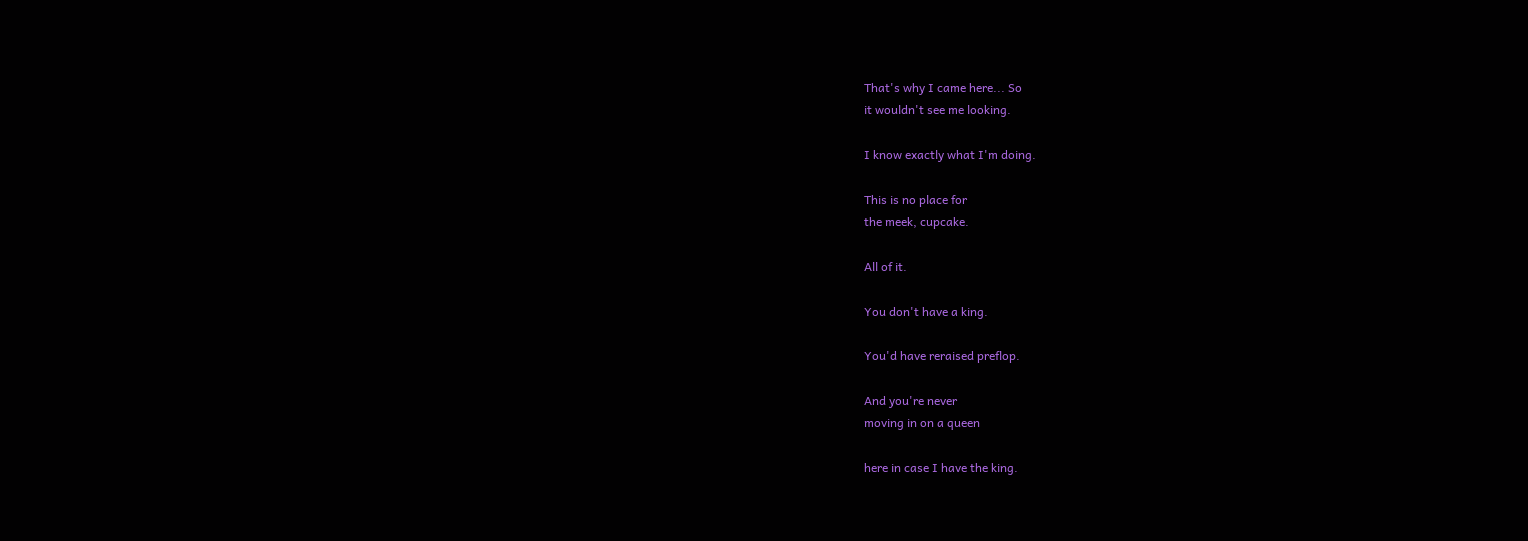That's why I came here... So
it wouldn't see me looking.

I know exactly what I'm doing.

This is no place for
the meek, cupcake.

All of it.

You don't have a king.

You'd have reraised preflop.

And you're never
moving in on a queen

here in case I have the king.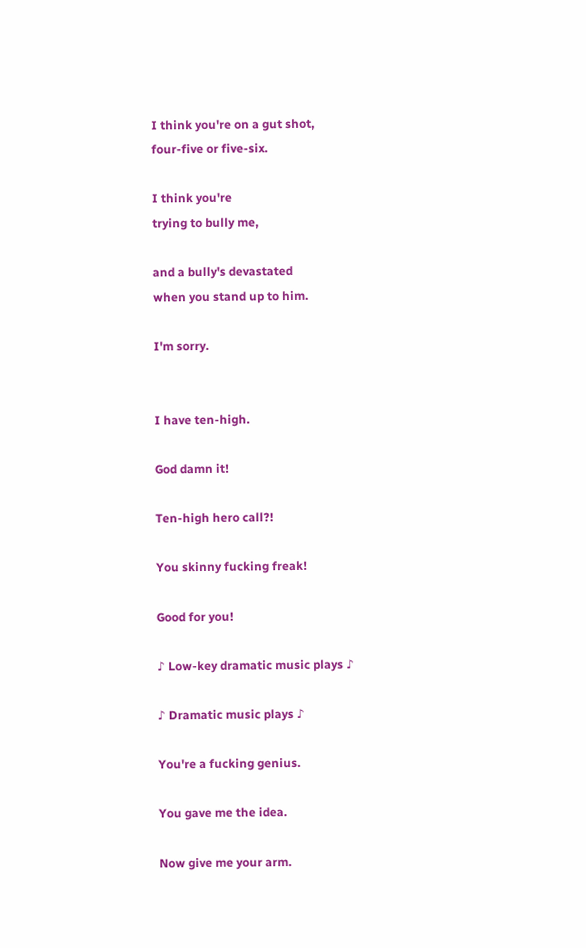I think you're on a gut shot,
four-five or five-six.

I think you're
trying to bully me,

and a bully's devastated
when you stand up to him.

I'm sorry.


I have ten-high.

God damn it!

Ten-high hero call?!

You skinny fucking freak!

Good for you!

♪ Low-key dramatic music plays ♪

♪ Dramatic music plays ♪

You're a fucking genius.

You gave me the idea.

Now give me your arm.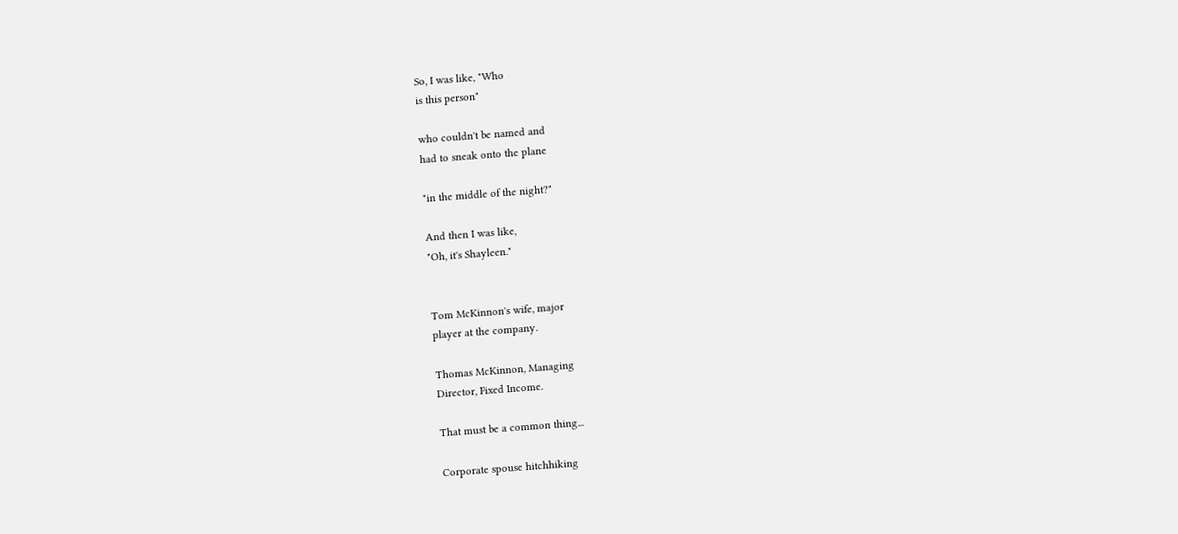So, I was like, "Who
is this person"

who couldn't be named and
had to sneak onto the plane

"in the middle of the night?"

And then I was like,
"Oh, it's Shayleen."


Tom McKinnon's wife, major
player at the company.

Thomas McKinnon, Managing
Director, Fixed Income.

That must be a common thing...

Corporate spouse hitchhiking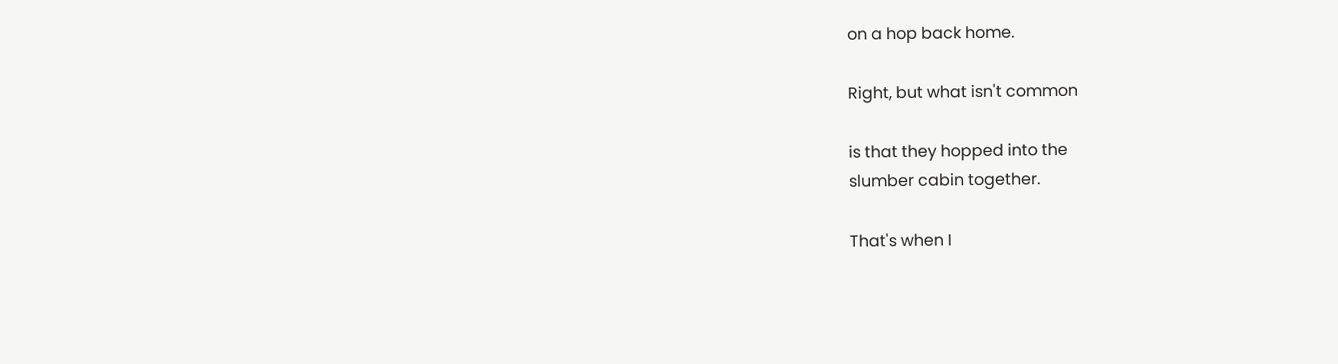on a hop back home.

Right, but what isn't common

is that they hopped into the
slumber cabin together.

That's when I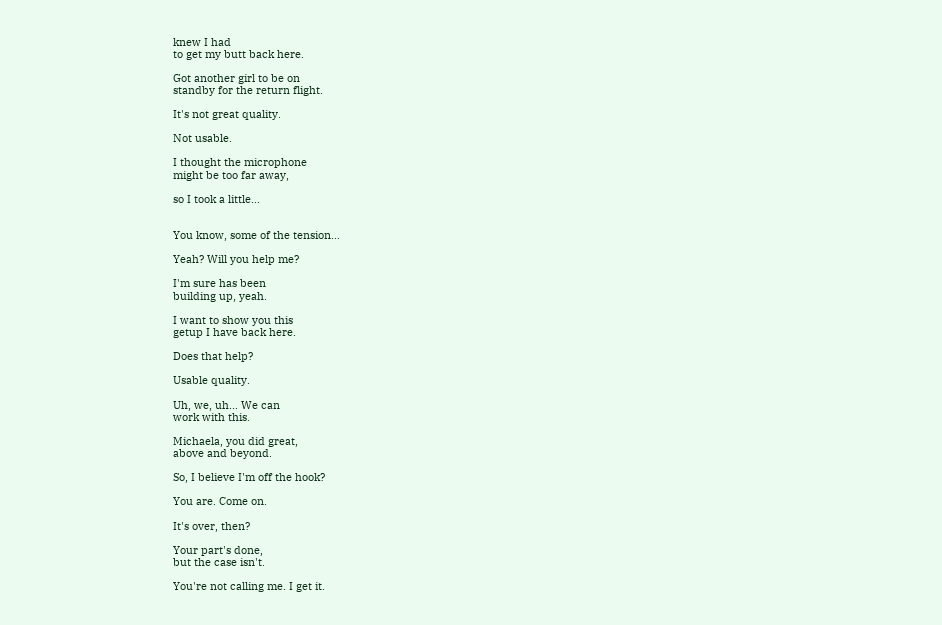knew I had
to get my butt back here.

Got another girl to be on
standby for the return flight.

It's not great quality.

Not usable.

I thought the microphone
might be too far away,

so I took a little...


You know, some of the tension...

Yeah? Will you help me?

I'm sure has been
building up, yeah.

I want to show you this
getup I have back here.

Does that help?

Usable quality.

Uh, we, uh... We can
work with this.

Michaela, you did great,
above and beyond.

So, I believe I'm off the hook?

You are. Come on.

It's over, then?

Your part's done,
but the case isn't.

You're not calling me. I get it.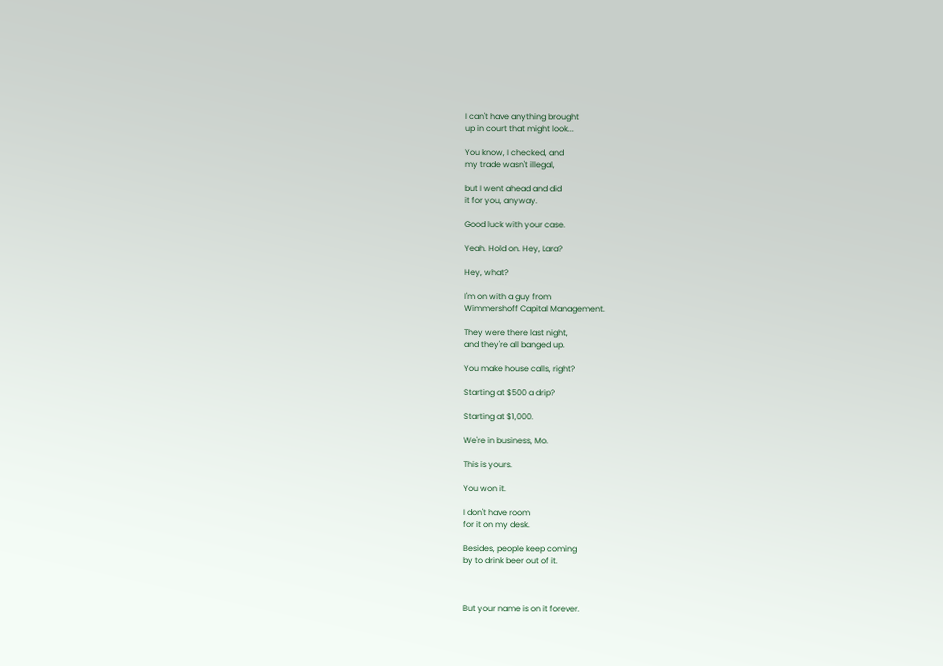I can't have anything brought
up in court that might look...

You know, I checked, and
my trade wasn't illegal,

but I went ahead and did
it for you, anyway.

Good luck with your case.

Yeah. Hold on. Hey, Lara?

Hey, what?

I'm on with a guy from
Wimmershoff Capital Management.

They were there last night,
and they're all banged up.

You make house calls, right?

Starting at $500 a drip?

Starting at $1,000.

We're in business, Mo.

This is yours.

You won it.

I don't have room
for it on my desk.

Besides, people keep coming
by to drink beer out of it.



But your name is on it forever.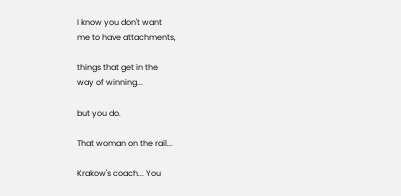I know you don't want
me to have attachments,

things that get in the
way of winning...

but you do.

That woman on the rail...

Krakow's coach... You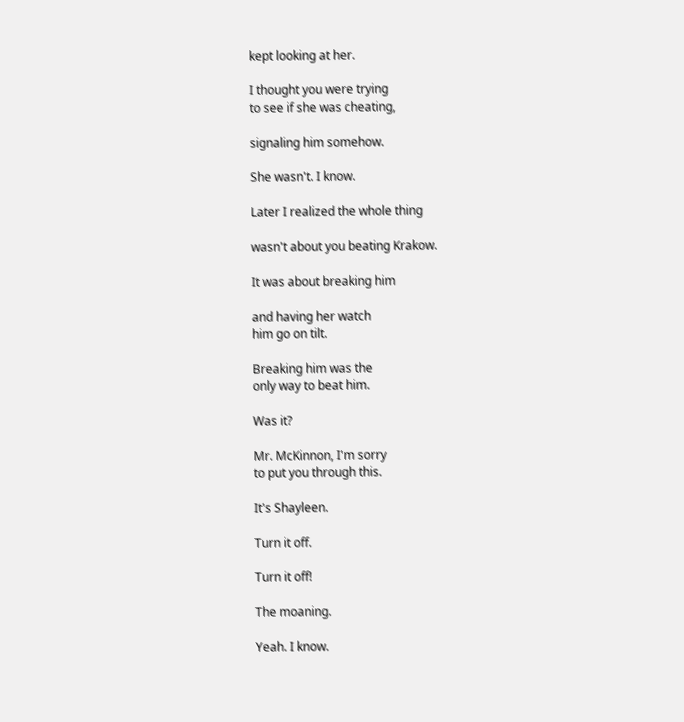kept looking at her.

I thought you were trying
to see if she was cheating,

signaling him somehow.

She wasn't. I know.

Later I realized the whole thing

wasn't about you beating Krakow.

It was about breaking him

and having her watch
him go on tilt.

Breaking him was the
only way to beat him.

Was it?

Mr. McKinnon, I'm sorry
to put you through this.

It's Shayleen.

Turn it off.

Turn it off!

The moaning.

Yeah. I know.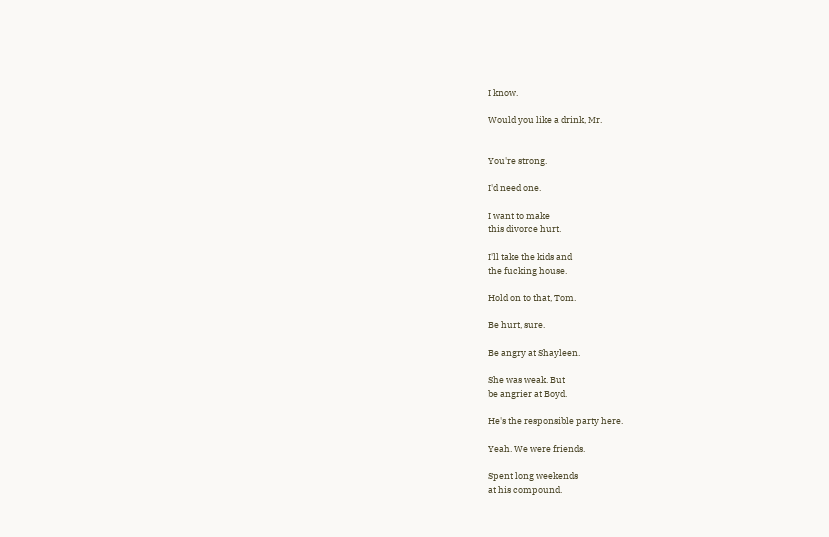I know.

Would you like a drink, Mr.


You're strong.

I'd need one.

I want to make
this divorce hurt.

I'll take the kids and
the fucking house.

Hold on to that, Tom.

Be hurt, sure.

Be angry at Shayleen.

She was weak. But
be angrier at Boyd.

He's the responsible party here.

Yeah. We were friends.

Spent long weekends
at his compound.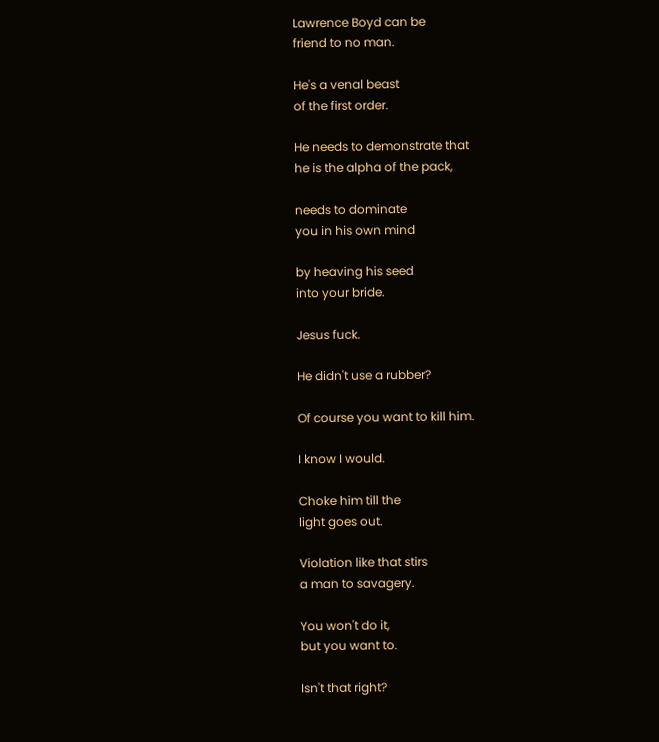Lawrence Boyd can be
friend to no man.

He's a venal beast
of the first order.

He needs to demonstrate that
he is the alpha of the pack,

needs to dominate
you in his own mind

by heaving his seed
into your bride.

Jesus fuck.

He didn't use a rubber?

Of course you want to kill him.

I know I would.

Choke him till the
light goes out.

Violation like that stirs
a man to savagery.

You won't do it,
but you want to.

Isn't that right?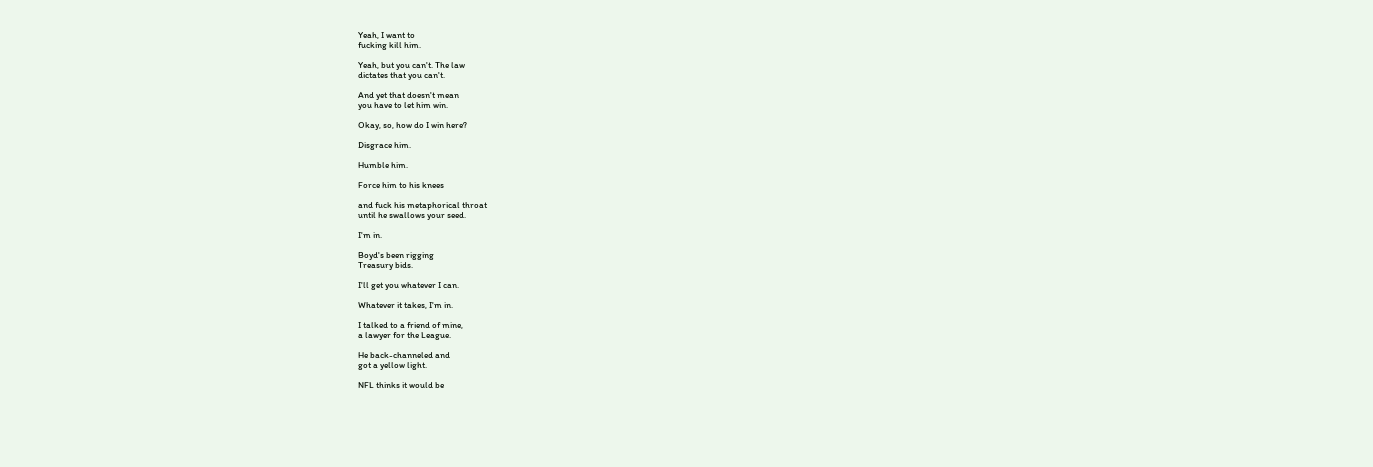Yeah, I want to
fucking kill him.

Yeah, but you can't. The law
dictates that you can't.

And yet that doesn't mean
you have to let him win.

Okay, so, how do I win here?

Disgrace him.

Humble him.

Force him to his knees

and fuck his metaphorical throat
until he swallows your seed.

I'm in.

Boyd's been rigging
Treasury bids.

I'll get you whatever I can.

Whatever it takes, I'm in.

I talked to a friend of mine,
a lawyer for the League.

He back-channeled and
got a yellow light.

NFL thinks it would be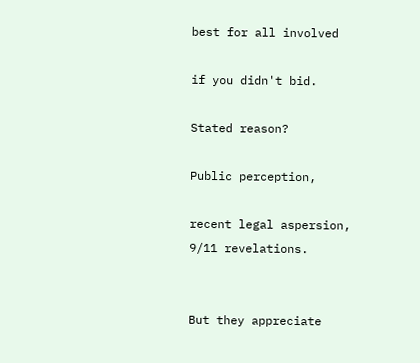best for all involved

if you didn't bid.

Stated reason?

Public perception,

recent legal aspersion,
9/11 revelations.


But they appreciate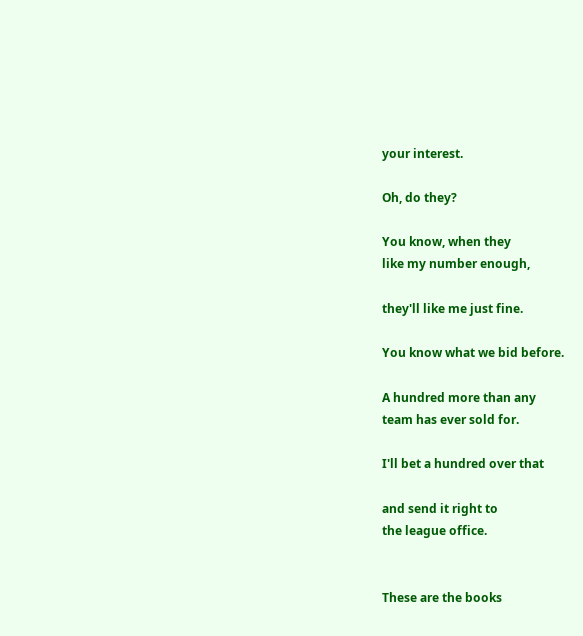your interest.

Oh, do they?

You know, when they
like my number enough,

they'll like me just fine.

You know what we bid before.

A hundred more than any
team has ever sold for.

I'll bet a hundred over that

and send it right to
the league office.


These are the books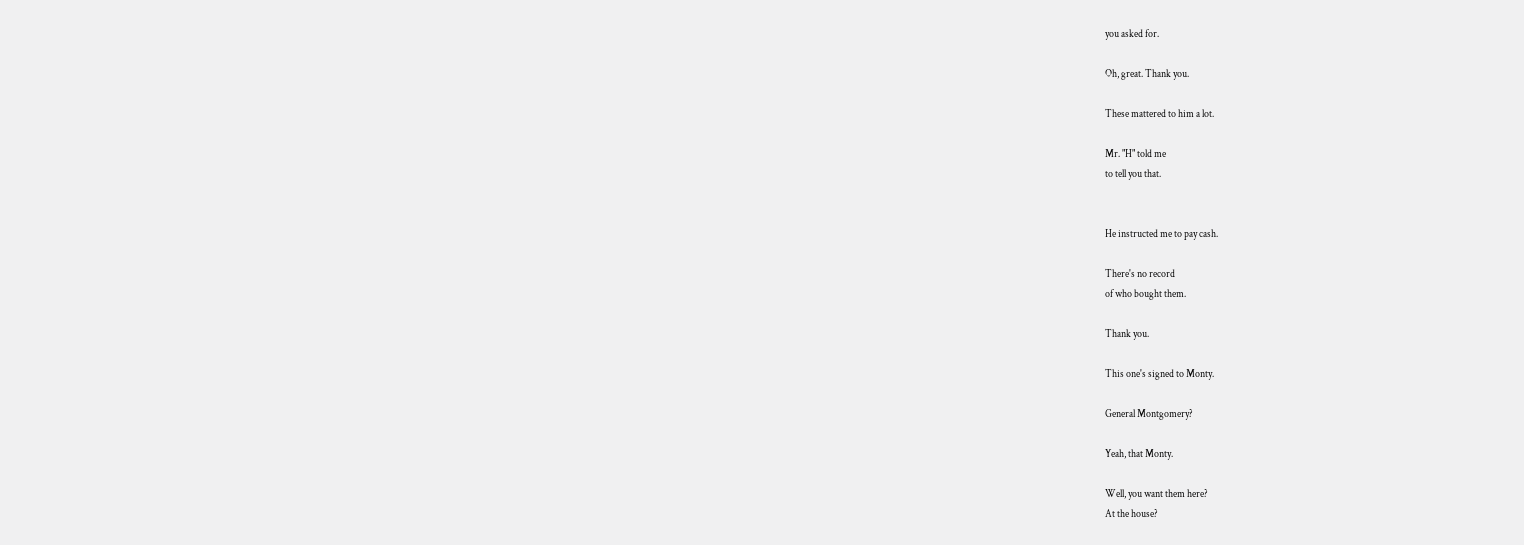you asked for.

Oh, great. Thank you.

These mattered to him a lot.

Mr. "H" told me
to tell you that.


He instructed me to pay cash.

There's no record
of who bought them.

Thank you.

This one's signed to Monty.

General Montgomery?

Yeah, that Monty.

Well, you want them here?
At the house?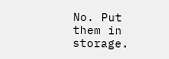No. Put them in storage.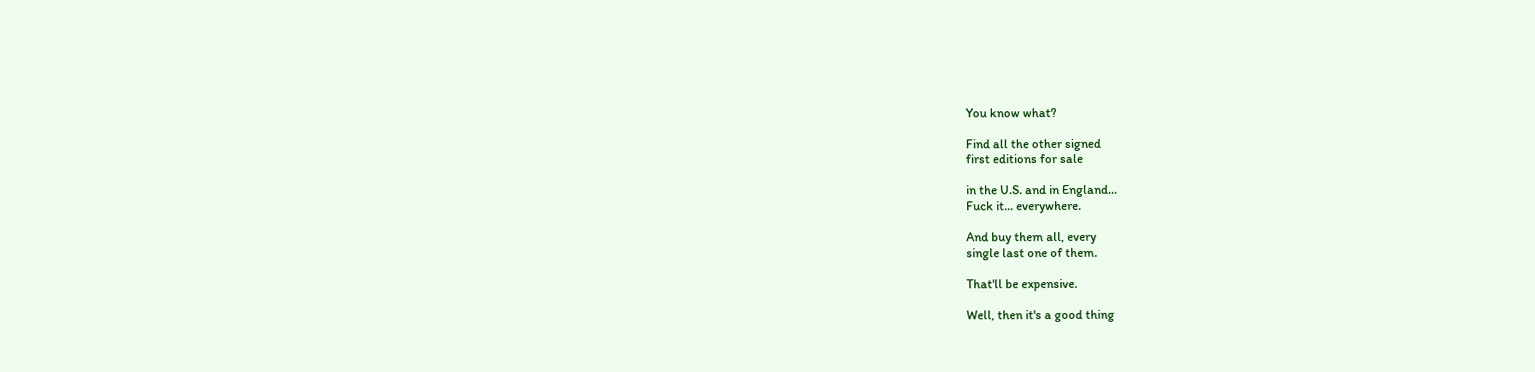You know what?

Find all the other signed
first editions for sale

in the U.S. and in England...
Fuck it... everywhere.

And buy them all, every
single last one of them.

That'll be expensive.

Well, then it's a good thing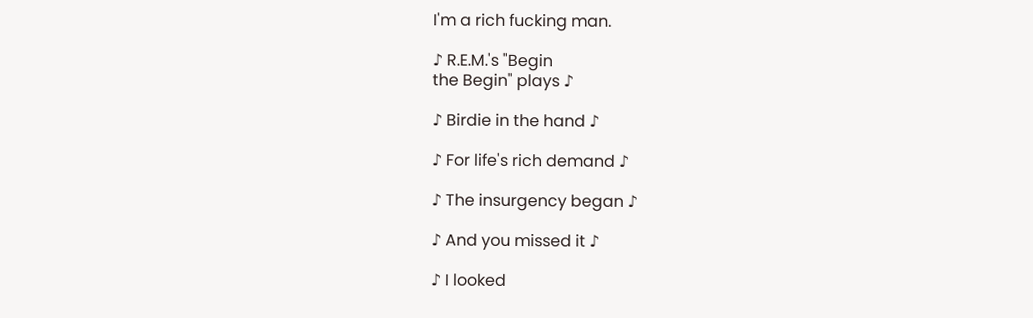I'm a rich fucking man.

♪ R.E.M.'s "Begin
the Begin" plays ♪

♪ Birdie in the hand ♪

♪ For life's rich demand ♪

♪ The insurgency began ♪

♪ And you missed it ♪

♪ I looked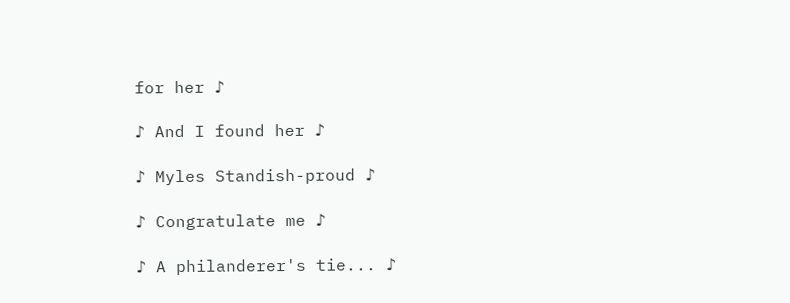for her ♪

♪ And I found her ♪

♪ Myles Standish-proud ♪

♪ Congratulate me ♪

♪ A philanderer's tie... ♪